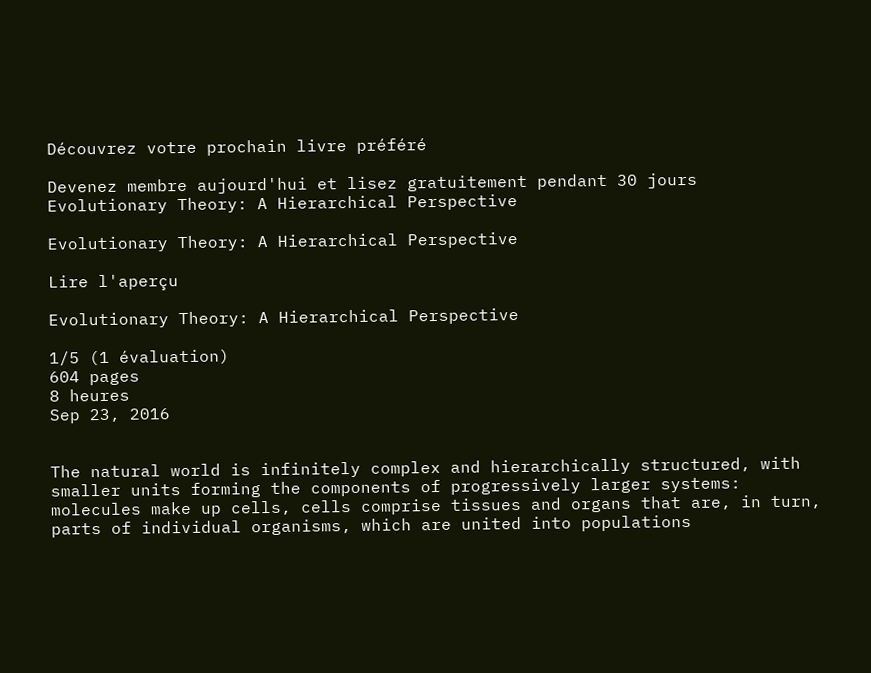Découvrez votre prochain livre préféré

Devenez membre aujourd'hui et lisez gratuitement pendant 30 jours
Evolutionary Theory: A Hierarchical Perspective

Evolutionary Theory: A Hierarchical Perspective

Lire l'aperçu

Evolutionary Theory: A Hierarchical Perspective

1/5 (1 évaluation)
604 pages
8 heures
Sep 23, 2016


The natural world is infinitely complex and hierarchically structured, with smaller units forming the components of progressively larger systems: molecules make up cells, cells comprise tissues and organs that are, in turn, parts of individual organisms, which are united into populations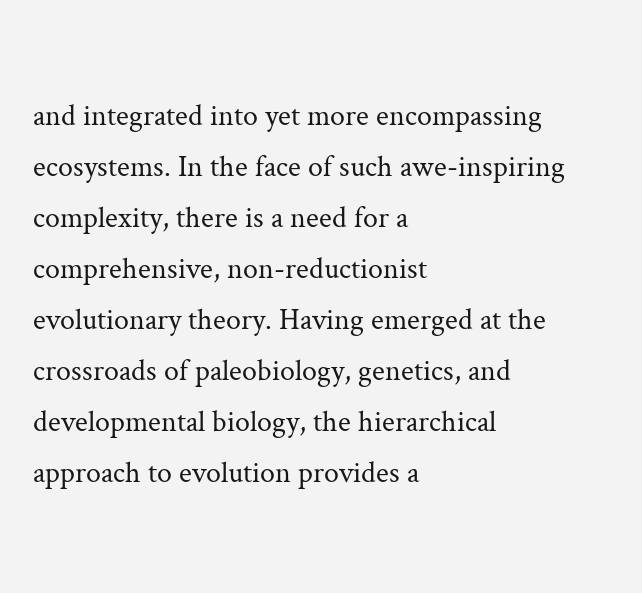and integrated into yet more encompassing ecosystems. In the face of such awe-inspiring complexity, there is a need for a comprehensive, non-reductionist evolutionary theory. Having emerged at the crossroads of paleobiology, genetics, and developmental biology, the hierarchical approach to evolution provides a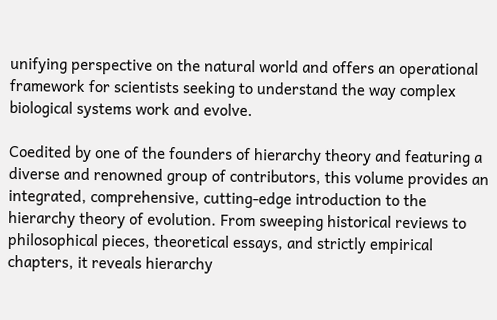unifying perspective on the natural world and offers an operational framework for scientists seeking to understand the way complex biological systems work and evolve.

Coedited by one of the founders of hierarchy theory and featuring a diverse and renowned group of contributors, this volume provides an integrated, comprehensive, cutting-edge introduction to the hierarchy theory of evolution. From sweeping historical reviews to philosophical pieces, theoretical essays, and strictly empirical chapters, it reveals hierarchy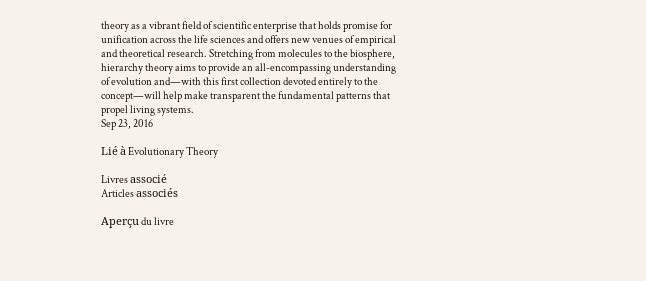theory as a vibrant field of scientific enterprise that holds promise for unification across the life sciences and offers new venues of empirical and theoretical research. Stretching from molecules to the biosphere, hierarchy theory aims to provide an all-encompassing understanding of evolution and—with this first collection devoted entirely to the concept—will help make transparent the fundamental patterns that propel living systems.
Sep 23, 2016

Lié à Evolutionary Theory

Livres associé
Articles associés

Aperçu du livre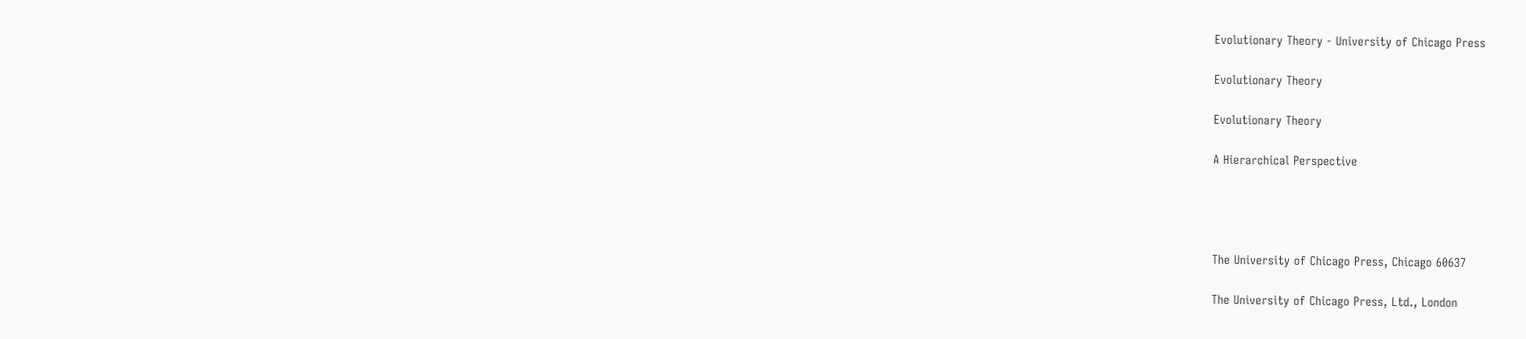Evolutionary Theory - University of Chicago Press

Evolutionary Theory

Evolutionary Theory

A Hierarchical Perspective




The University of Chicago Press, Chicago 60637

The University of Chicago Press, Ltd., London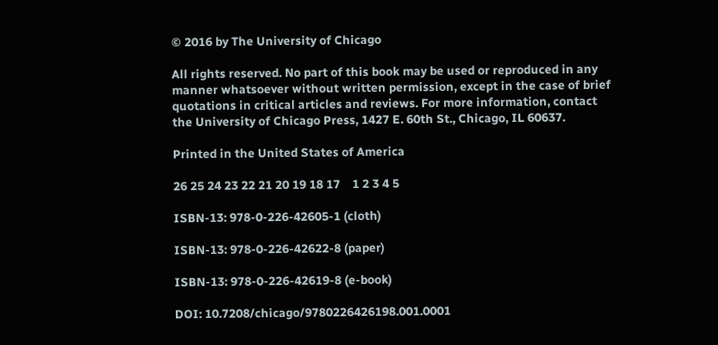© 2016 by The University of Chicago

All rights reserved. No part of this book may be used or reproduced in any manner whatsoever without written permission, except in the case of brief quotations in critical articles and reviews. For more information, contact the University of Chicago Press, 1427 E. 60th St., Chicago, IL 60637.

Printed in the United States of America

26 25 24 23 22 21 20 19 18 17    1 2 3 4 5

ISBN-13: 978-0-226-42605-1 (cloth)

ISBN-13: 978-0-226-42622-8 (paper)

ISBN-13: 978-0-226-42619-8 (e-book)

DOI: 10.7208/chicago/9780226426198.001.0001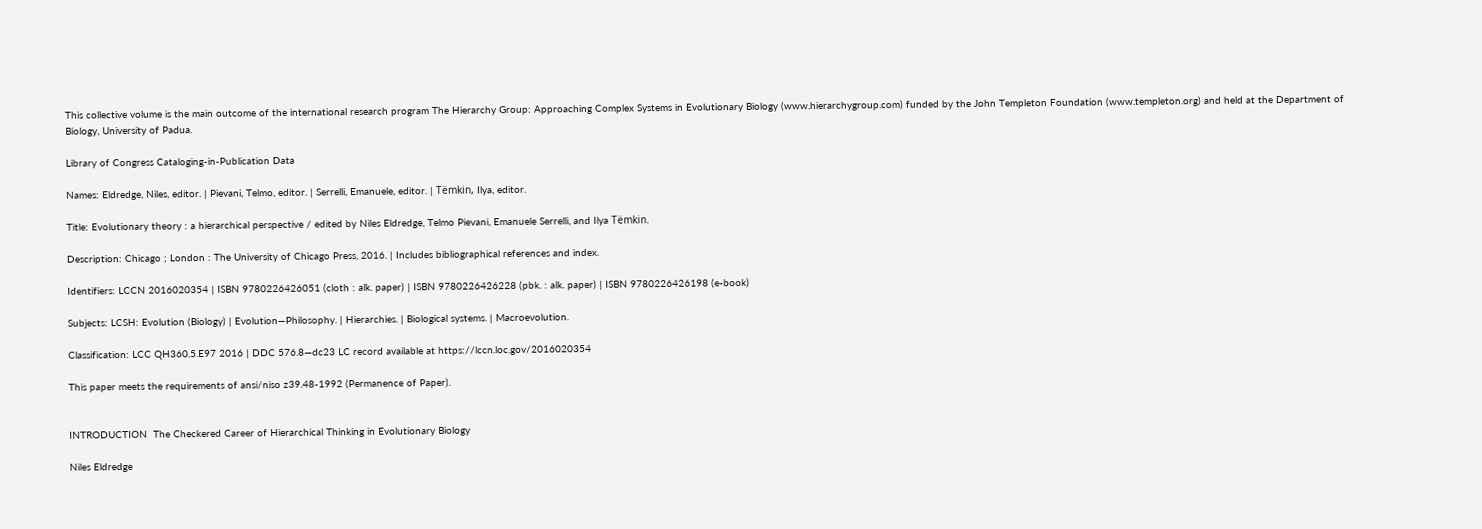This collective volume is the main outcome of the international research program The Hierarchy Group: Approaching Complex Systems in Evolutionary Biology (www.hierarchygroup.com) funded by the John Templeton Foundation (www.templeton.org) and held at the Department of Biology, University of Padua.

Library of Congress Cataloging-in-Publication Data

Names: Eldredge, Niles, editor. | Pievani, Telmo, editor. | Serrelli, Emanuele, editor. | Tëmkin, Ilya, editor.

Title: Evolutionary theory : a hierarchical perspective / edited by Niles Eldredge, Telmo Pievani, Emanuele Serrelli, and Ilya Tëmkin.

Description: Chicago ; London : The University of Chicago Press, 2016. | Includes bibliographical references and index.

Identifiers: LCCN 2016020354 | ISBN 9780226426051 (cloth : alk. paper) | ISBN 9780226426228 (pbk. : alk. paper) | ISBN 9780226426198 (e-book)

Subjects: LCSH: Evolution (Biology) | Evolution—Philosophy. | Hierarchies. | Biological systems. | Macroevolution.

Classification: LCC QH360.5.E97 2016 | DDC 576.8—dc23 LC record available at https://lccn.loc.gov/2016020354

This paper meets the requirements of ansi/niso z39.48-1992 (Permanence of Paper).


INTRODUCTION  The Checkered Career of Hierarchical Thinking in Evolutionary Biology

Niles Eldredge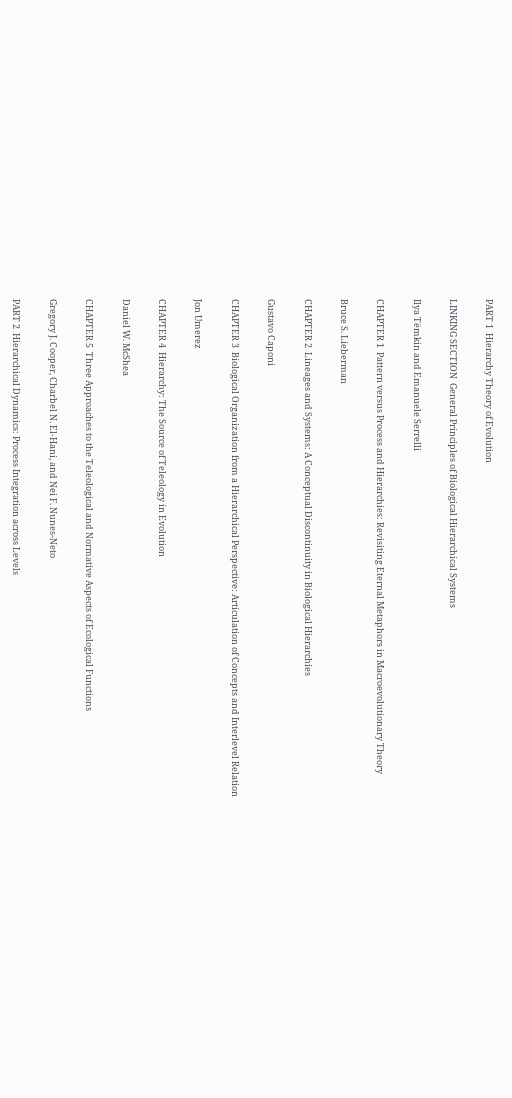PART 1  Hierarchy Theory of Evolution

LINKING SECTION  General Principles of Biological Hierarchical Systems

Ilya Tëmkin and Emanuele Serrelli

CHAPTER 1  Pattern versus Process and Hierarchies: Revisiting Eternal Metaphors in Macroevolutionary Theory

Bruce S. Lieberman

CHAPTER 2  Lineages and Systems: A Conceptual Discontinuity in Biological Hierarchies

Gustavo Caponi

CHAPTER 3  Biological Organization from a Hierarchical Perspective: Articulation of Concepts and Interlevel Relation

Jon Umerez

CHAPTER 4  Hierarchy: The Source of Teleology in Evolution

Daniel W. McShea

CHAPTER 5  Three Approaches to the Teleological and Normative Aspects of Ecological Functions

Gregory J. Cooper, Charbel N. El-Hani, and Nei F. Nunes-Neto

PART 2  Hierarchical Dynamics: Process Integration across Levels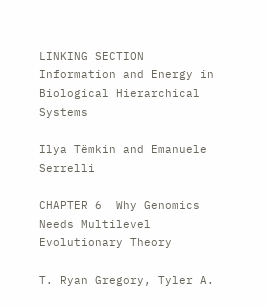LINKING SECTION  Information and Energy in Biological Hierarchical Systems

Ilya Tëmkin and Emanuele Serrelli

CHAPTER 6  Why Genomics Needs Multilevel Evolutionary Theory

T. Ryan Gregory, Tyler A.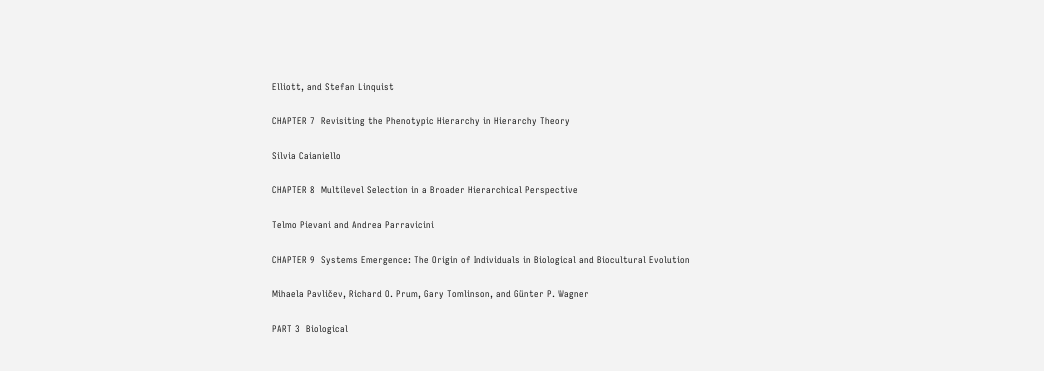Elliott, and Stefan Linquist

CHAPTER 7  Revisiting the Phenotypic Hierarchy in Hierarchy Theory

Silvia Caianiello

CHAPTER 8  Multilevel Selection in a Broader Hierarchical Perspective

Telmo Pievani and Andrea Parravicini

CHAPTER 9  Systems Emergence: The Origin of Individuals in Biological and Biocultural Evolution

Mihaela Pavličev, Richard O. Prum, Gary Tomlinson, and Günter P. Wagner

PART 3  Biological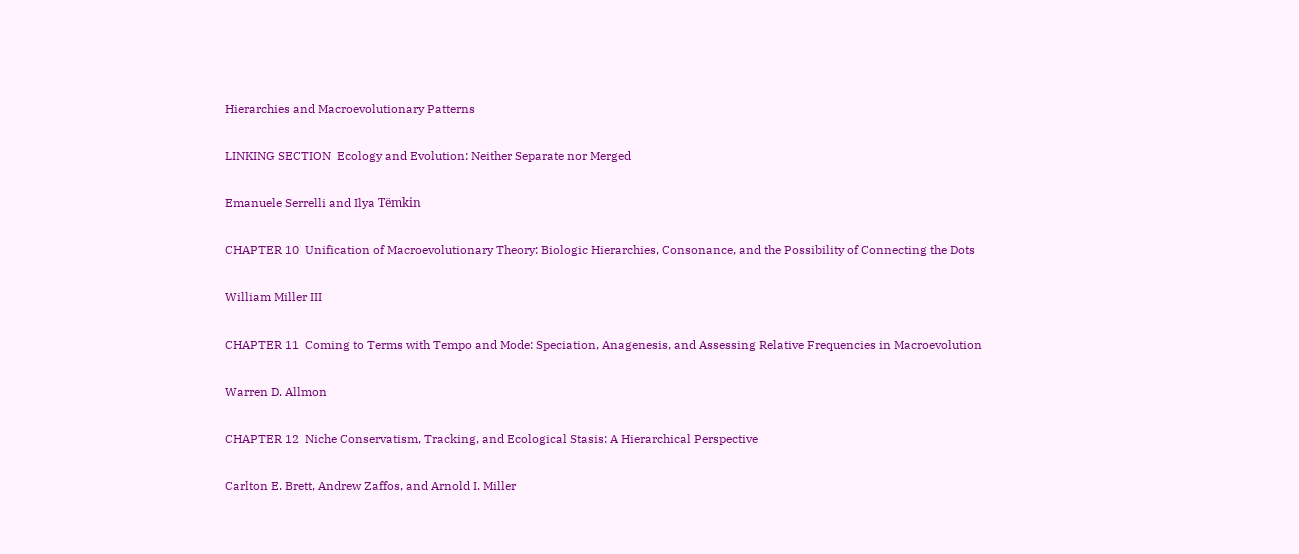Hierarchies and Macroevolutionary Patterns

LINKING SECTION  Ecology and Evolution: Neither Separate nor Merged

Emanuele Serrelli and Ilya Tëmkin

CHAPTER 10  Unification of Macroevolutionary Theory: Biologic Hierarchies, Consonance, and the Possibility of Connecting the Dots

William Miller III

CHAPTER 11  Coming to Terms with Tempo and Mode: Speciation, Anagenesis, and Assessing Relative Frequencies in Macroevolution

Warren D. Allmon

CHAPTER 12  Niche Conservatism, Tracking, and Ecological Stasis: A Hierarchical Perspective

Carlton E. Brett, Andrew Zaffos, and Arnold I. Miller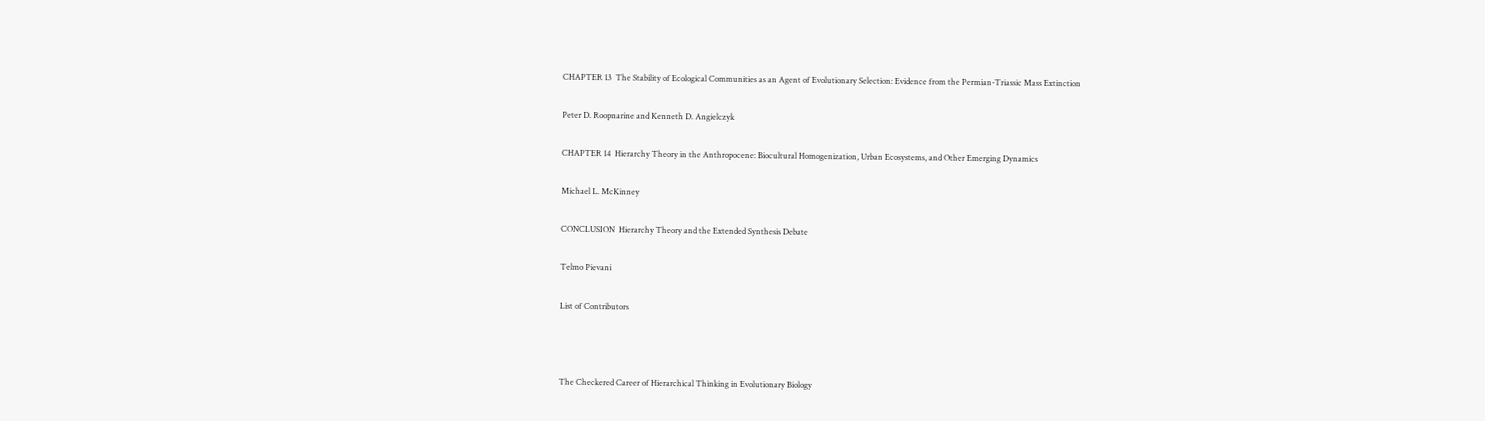CHAPTER 13  The Stability of Ecological Communities as an Agent of Evolutionary Selection: Evidence from the Permian-Triassic Mass Extinction

Peter D. Roopnarine and Kenneth D. Angielczyk

CHAPTER 14  Hierarchy Theory in the Anthropocene: Biocultural Homogenization, Urban Ecosystems, and Other Emerging Dynamics

Michael L. McKinney

CONCLUSION  Hierarchy Theory and the Extended Synthesis Debate

Telmo Pievani

List of Contributors



The Checkered Career of Hierarchical Thinking in Evolutionary Biology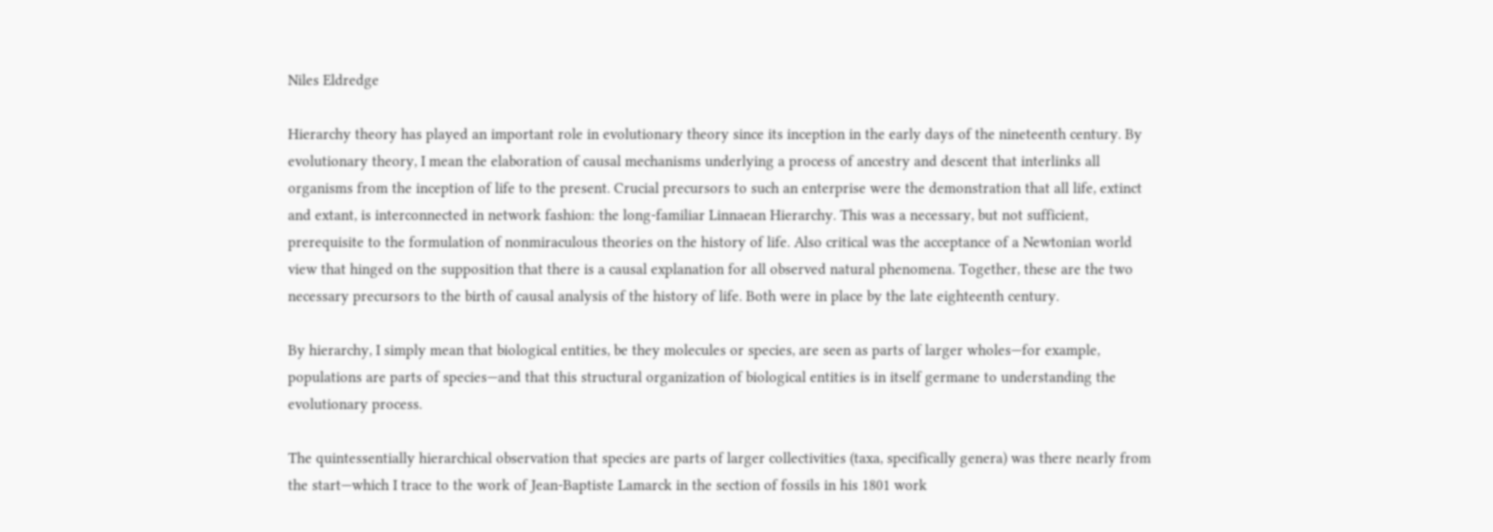Niles Eldredge

Hierarchy theory has played an important role in evolutionary theory since its inception in the early days of the nineteenth century. By evolutionary theory, I mean the elaboration of causal mechanisms underlying a process of ancestry and descent that interlinks all organisms from the inception of life to the present. Crucial precursors to such an enterprise were the demonstration that all life, extinct and extant, is interconnected in network fashion: the long-familiar Linnaean Hierarchy. This was a necessary, but not sufficient, prerequisite to the formulation of nonmiraculous theories on the history of life. Also critical was the acceptance of a Newtonian world view that hinged on the supposition that there is a causal explanation for all observed natural phenomena. Together, these are the two necessary precursors to the birth of causal analysis of the history of life. Both were in place by the late eighteenth century.

By hierarchy, I simply mean that biological entities, be they molecules or species, are seen as parts of larger wholes—for example, populations are parts of species—and that this structural organization of biological entities is in itself germane to understanding the evolutionary process.

The quintessentially hierarchical observation that species are parts of larger collectivities (taxa, specifically genera) was there nearly from the start—which I trace to the work of Jean-Baptiste Lamarck in the section of fossils in his 1801 work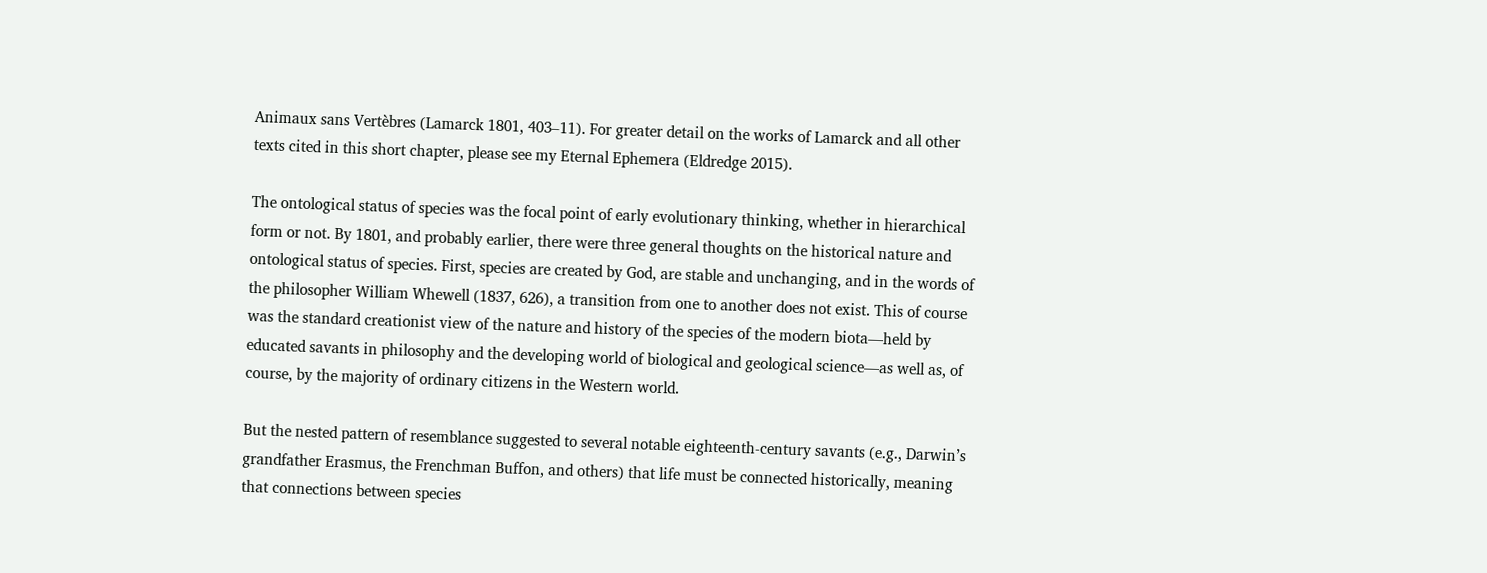Animaux sans Vertèbres (Lamarck 1801, 403–11). For greater detail on the works of Lamarck and all other texts cited in this short chapter, please see my Eternal Ephemera (Eldredge 2015).

The ontological status of species was the focal point of early evolutionary thinking, whether in hierarchical form or not. By 1801, and probably earlier, there were three general thoughts on the historical nature and ontological status of species. First, species are created by God, are stable and unchanging, and in the words of the philosopher William Whewell (1837, 626), a transition from one to another does not exist. This of course was the standard creationist view of the nature and history of the species of the modern biota—held by educated savants in philosophy and the developing world of biological and geological science—as well as, of course, by the majority of ordinary citizens in the Western world.

But the nested pattern of resemblance suggested to several notable eighteenth-century savants (e.g., Darwin’s grandfather Erasmus, the Frenchman Buffon, and others) that life must be connected historically, meaning that connections between species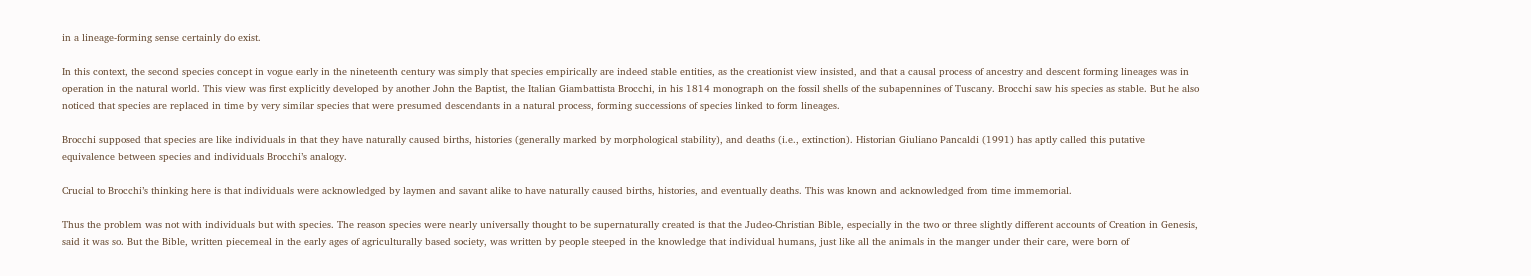in a lineage-forming sense certainly do exist.

In this context, the second species concept in vogue early in the nineteenth century was simply that species empirically are indeed stable entities, as the creationist view insisted, and that a causal process of ancestry and descent forming lineages was in operation in the natural world. This view was first explicitly developed by another John the Baptist, the Italian Giambattista Brocchi, in his 1814 monograph on the fossil shells of the subapennines of Tuscany. Brocchi saw his species as stable. But he also noticed that species are replaced in time by very similar species that were presumed descendants in a natural process, forming successions of species linked to form lineages.

Brocchi supposed that species are like individuals in that they have naturally caused births, histories (generally marked by morphological stability), and deaths (i.e., extinction). Historian Giuliano Pancaldi (1991) has aptly called this putative equivalence between species and individuals Brocchi’s analogy.

Crucial to Brocchi’s thinking here is that individuals were acknowledged by laymen and savant alike to have naturally caused births, histories, and eventually deaths. This was known and acknowledged from time immemorial.

Thus the problem was not with individuals but with species. The reason species were nearly universally thought to be supernaturally created is that the Judeo-Christian Bible, especially in the two or three slightly different accounts of Creation in Genesis, said it was so. But the Bible, written piecemeal in the early ages of agriculturally based society, was written by people steeped in the knowledge that individual humans, just like all the animals in the manger under their care, were born of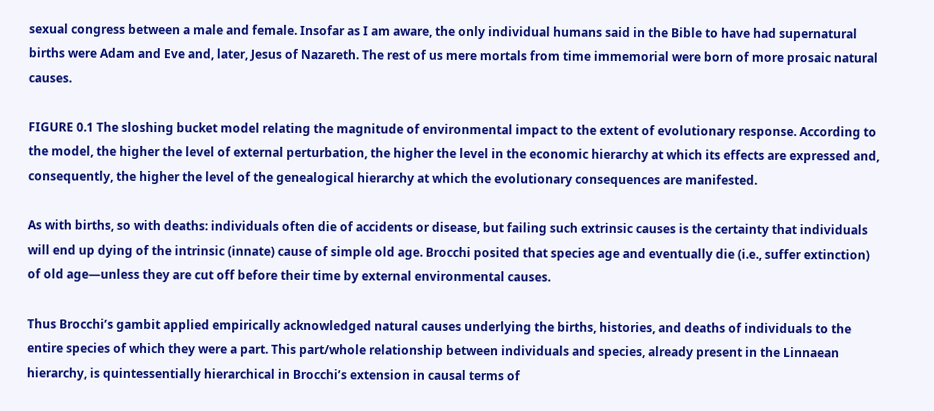sexual congress between a male and female. Insofar as I am aware, the only individual humans said in the Bible to have had supernatural births were Adam and Eve and, later, Jesus of Nazareth. The rest of us mere mortals from time immemorial were born of more prosaic natural causes.

FIGURE 0.1 The sloshing bucket model relating the magnitude of environmental impact to the extent of evolutionary response. According to the model, the higher the level of external perturbation, the higher the level in the economic hierarchy at which its effects are expressed and, consequently, the higher the level of the genealogical hierarchy at which the evolutionary consequences are manifested.

As with births, so with deaths: individuals often die of accidents or disease, but failing such extrinsic causes is the certainty that individuals will end up dying of the intrinsic (innate) cause of simple old age. Brocchi posited that species age and eventually die (i.e., suffer extinction) of old age—unless they are cut off before their time by external environmental causes.

Thus Brocchi’s gambit applied empirically acknowledged natural causes underlying the births, histories, and deaths of individuals to the entire species of which they were a part. This part/whole relationship between individuals and species, already present in the Linnaean hierarchy, is quintessentially hierarchical in Brocchi’s extension in causal terms of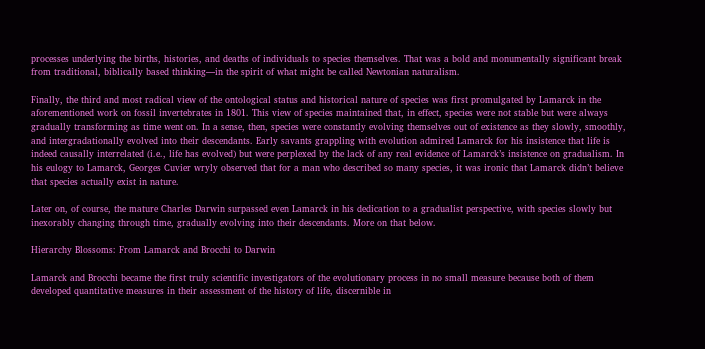processes underlying the births, histories, and deaths of individuals to species themselves. That was a bold and monumentally significant break from traditional, biblically based thinking—in the spirit of what might be called Newtonian naturalism.

Finally, the third and most radical view of the ontological status and historical nature of species was first promulgated by Lamarck in the aforementioned work on fossil invertebrates in 1801. This view of species maintained that, in effect, species were not stable but were always gradually transforming as time went on. In a sense, then, species were constantly evolving themselves out of existence as they slowly, smoothly, and intergradationally evolved into their descendants. Early savants grappling with evolution admired Lamarck for his insistence that life is indeed causally interrelated (i.e., life has evolved) but were perplexed by the lack of any real evidence of Lamarck’s insistence on gradualism. In his eulogy to Lamarck, Georges Cuvier wryly observed that for a man who described so many species, it was ironic that Lamarck didn’t believe that species actually exist in nature.

Later on, of course, the mature Charles Darwin surpassed even Lamarck in his dedication to a gradualist perspective, with species slowly but inexorably changing through time, gradually evolving into their descendants. More on that below.

Hierarchy Blossoms: From Lamarck and Brocchi to Darwin

Lamarck and Brocchi became the first truly scientific investigators of the evolutionary process in no small measure because both of them developed quantitative measures in their assessment of the history of life, discernible in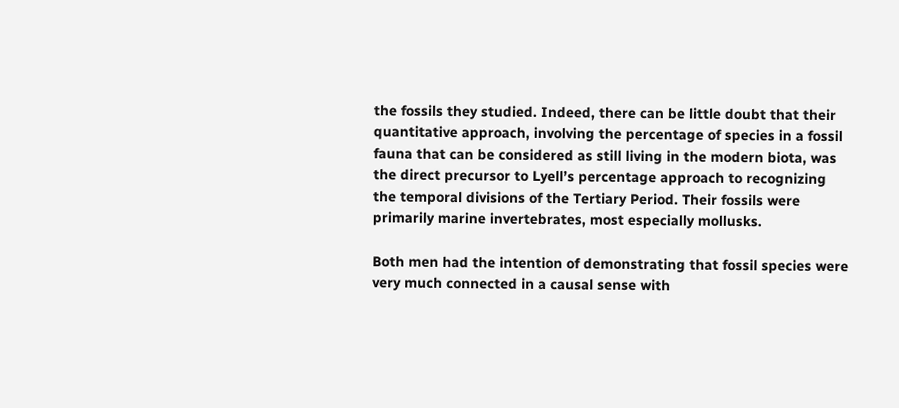the fossils they studied. Indeed, there can be little doubt that their quantitative approach, involving the percentage of species in a fossil fauna that can be considered as still living in the modern biota, was the direct precursor to Lyell’s percentage approach to recognizing the temporal divisions of the Tertiary Period. Their fossils were primarily marine invertebrates, most especially mollusks.

Both men had the intention of demonstrating that fossil species were very much connected in a causal sense with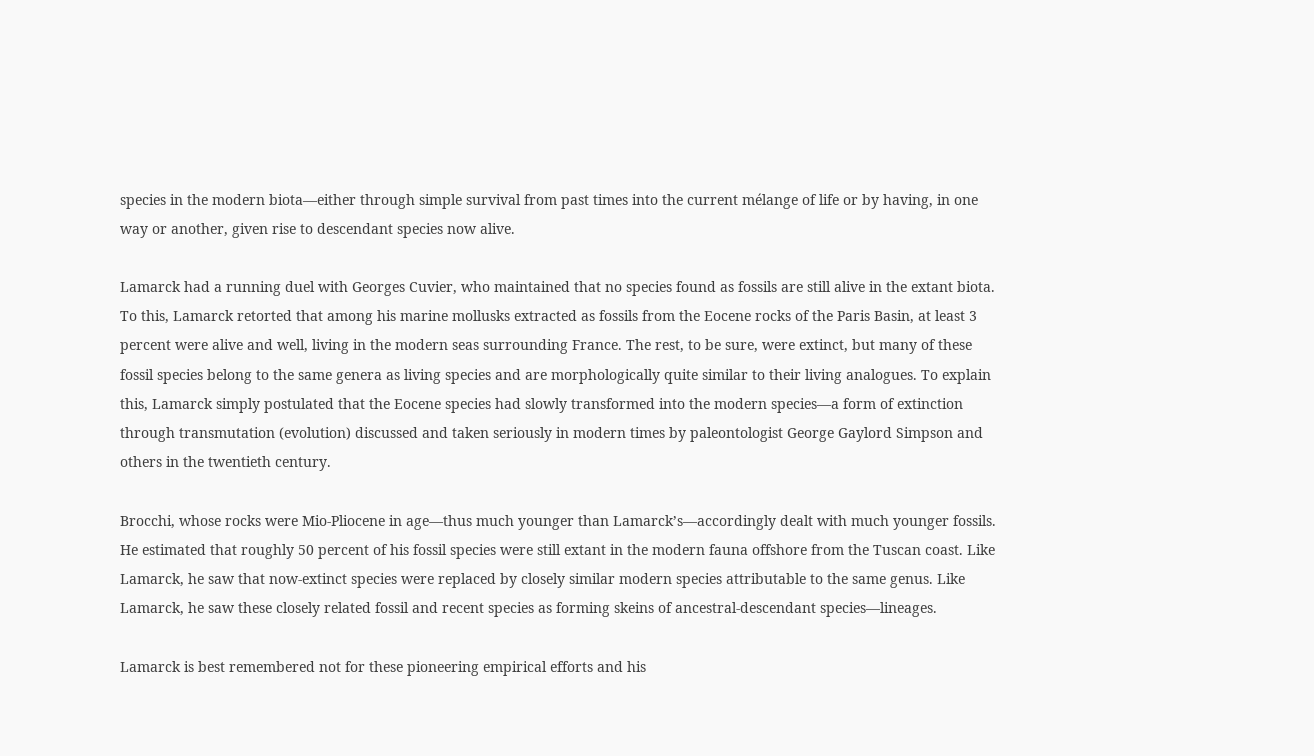species in the modern biota—either through simple survival from past times into the current mélange of life or by having, in one way or another, given rise to descendant species now alive.

Lamarck had a running duel with Georges Cuvier, who maintained that no species found as fossils are still alive in the extant biota. To this, Lamarck retorted that among his marine mollusks extracted as fossils from the Eocene rocks of the Paris Basin, at least 3 percent were alive and well, living in the modern seas surrounding France. The rest, to be sure, were extinct, but many of these fossil species belong to the same genera as living species and are morphologically quite similar to their living analogues. To explain this, Lamarck simply postulated that the Eocene species had slowly transformed into the modern species—a form of extinction through transmutation (evolution) discussed and taken seriously in modern times by paleontologist George Gaylord Simpson and others in the twentieth century.

Brocchi, whose rocks were Mio-Pliocene in age—thus much younger than Lamarck’s—accordingly dealt with much younger fossils. He estimated that roughly 50 percent of his fossil species were still extant in the modern fauna offshore from the Tuscan coast. Like Lamarck, he saw that now-extinct species were replaced by closely similar modern species attributable to the same genus. Like Lamarck, he saw these closely related fossil and recent species as forming skeins of ancestral-descendant species—lineages.

Lamarck is best remembered not for these pioneering empirical efforts and his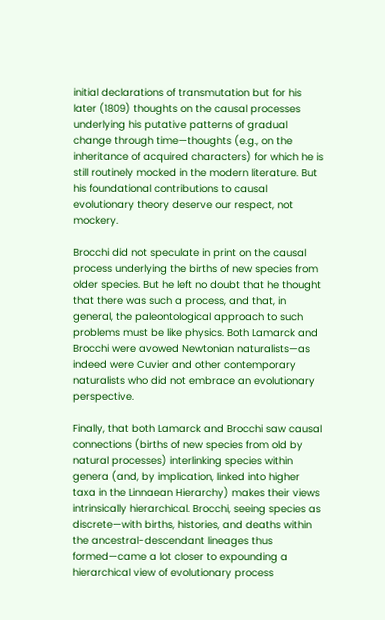initial declarations of transmutation but for his later (1809) thoughts on the causal processes underlying his putative patterns of gradual change through time—thoughts (e.g., on the inheritance of acquired characters) for which he is still routinely mocked in the modern literature. But his foundational contributions to causal evolutionary theory deserve our respect, not mockery.

Brocchi did not speculate in print on the causal process underlying the births of new species from older species. But he left no doubt that he thought that there was such a process, and that, in general, the paleontological approach to such problems must be like physics. Both Lamarck and Brocchi were avowed Newtonian naturalists—as indeed were Cuvier and other contemporary naturalists who did not embrace an evolutionary perspective.

Finally, that both Lamarck and Brocchi saw causal connections (births of new species from old by natural processes) interlinking species within genera (and, by implication, linked into higher taxa in the Linnaean Hierarchy) makes their views intrinsically hierarchical. Brocchi, seeing species as discrete—with births, histories, and deaths within the ancestral-descendant lineages thus formed—came a lot closer to expounding a hierarchical view of evolutionary process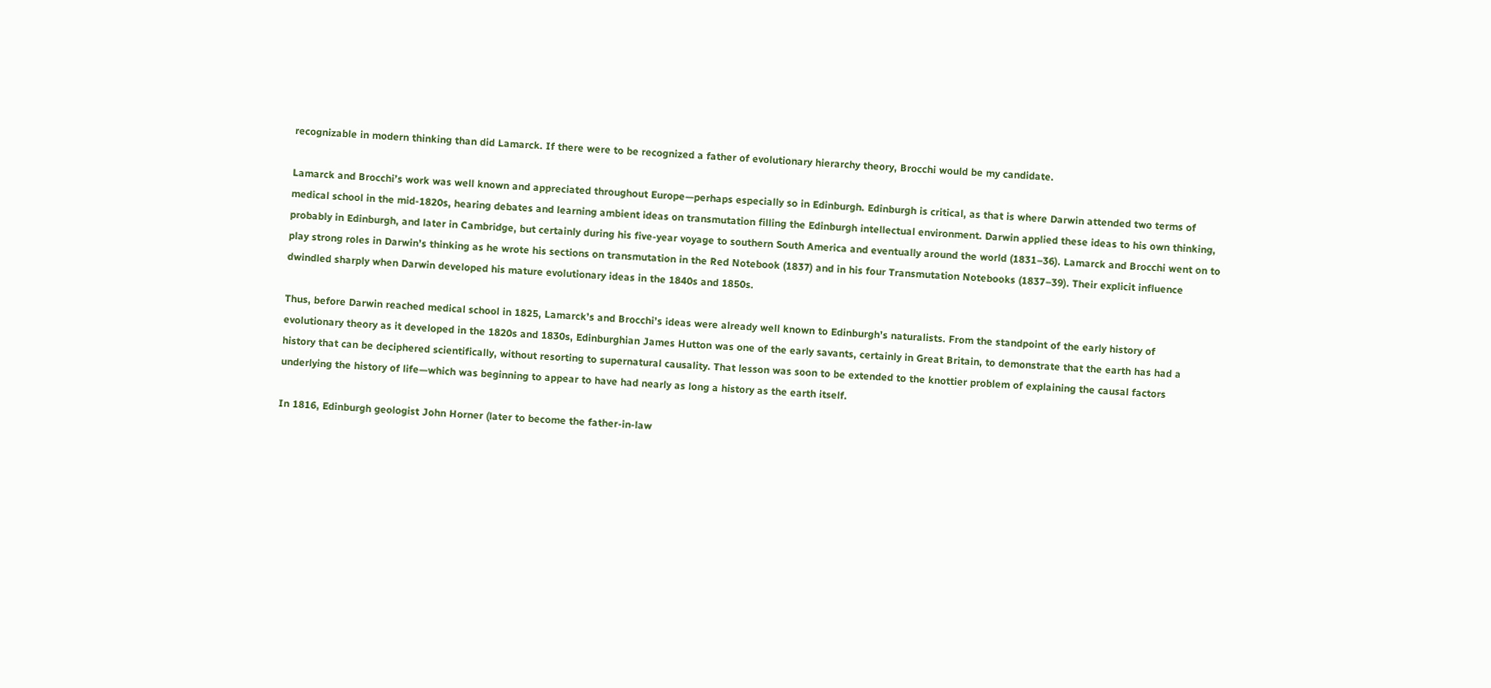recognizable in modern thinking than did Lamarck. If there were to be recognized a father of evolutionary hierarchy theory, Brocchi would be my candidate.

Lamarck and Brocchi’s work was well known and appreciated throughout Europe—perhaps especially so in Edinburgh. Edinburgh is critical, as that is where Darwin attended two terms of medical school in the mid-1820s, hearing debates and learning ambient ideas on transmutation filling the Edinburgh intellectual environment. Darwin applied these ideas to his own thinking, probably in Edinburgh, and later in Cambridge, but certainly during his five-year voyage to southern South America and eventually around the world (1831–36). Lamarck and Brocchi went on to play strong roles in Darwin’s thinking as he wrote his sections on transmutation in the Red Notebook (1837) and in his four Transmutation Notebooks (1837–39). Their explicit influence dwindled sharply when Darwin developed his mature evolutionary ideas in the 1840s and 1850s.

Thus, before Darwin reached medical school in 1825, Lamarck’s and Brocchi’s ideas were already well known to Edinburgh’s naturalists. From the standpoint of the early history of evolutionary theory as it developed in the 1820s and 1830s, Edinburghian James Hutton was one of the early savants, certainly in Great Britain, to demonstrate that the earth has had a history that can be deciphered scientifically, without resorting to supernatural causality. That lesson was soon to be extended to the knottier problem of explaining the causal factors underlying the history of life—which was beginning to appear to have had nearly as long a history as the earth itself.

In 1816, Edinburgh geologist John Horner (later to become the father-in-law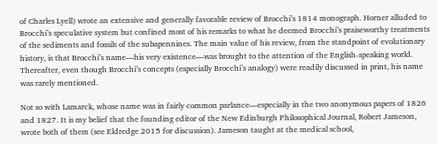of Charles Lyell) wrote an extensive and generally favorable review of Brocchi’s 1814 monograph. Horner alluded to Brocchi’s speculative system but confined most of his remarks to what he deemed Brocchi’s praiseworthy treatments of the sediments and fossils of the subapennines. The main value of his review, from the standpoint of evolutionary history, is that Brocchi’s name—his very existence—was brought to the attention of the English-speaking world. Thereafter, even though Brocchi’s concepts (especially Brocchi’s analogy) were readily discussed in print, his name was rarely mentioned.

Not so with Lamarck, whose name was in fairly common parlance—especially in the two anonymous papers of 1826 and 1827. It is my belief that the founding editor of the New Edinburgh Philosophical Journal, Robert Jameson, wrote both of them (see Eldredge 2015 for discussion). Jameson taught at the medical school,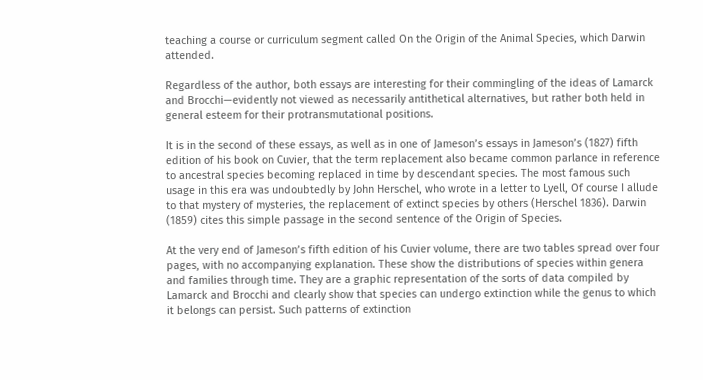teaching a course or curriculum segment called On the Origin of the Animal Species, which Darwin attended.

Regardless of the author, both essays are interesting for their commingling of the ideas of Lamarck and Brocchi—evidently not viewed as necessarily antithetical alternatives, but rather both held in general esteem for their protransmutational positions.

It is in the second of these essays, as well as in one of Jameson’s essays in Jameson’s (1827) fifth edition of his book on Cuvier, that the term replacement also became common parlance in reference to ancestral species becoming replaced in time by descendant species. The most famous such usage in this era was undoubtedly by John Herschel, who wrote in a letter to Lyell, Of course I allude to that mystery of mysteries, the replacement of extinct species by others (Herschel 1836). Darwin (1859) cites this simple passage in the second sentence of the Origin of Species.

At the very end of Jameson’s fifth edition of his Cuvier volume, there are two tables spread over four pages, with no accompanying explanation. These show the distributions of species within genera and families through time. They are a graphic representation of the sorts of data compiled by Lamarck and Brocchi and clearly show that species can undergo extinction while the genus to which it belongs can persist. Such patterns of extinction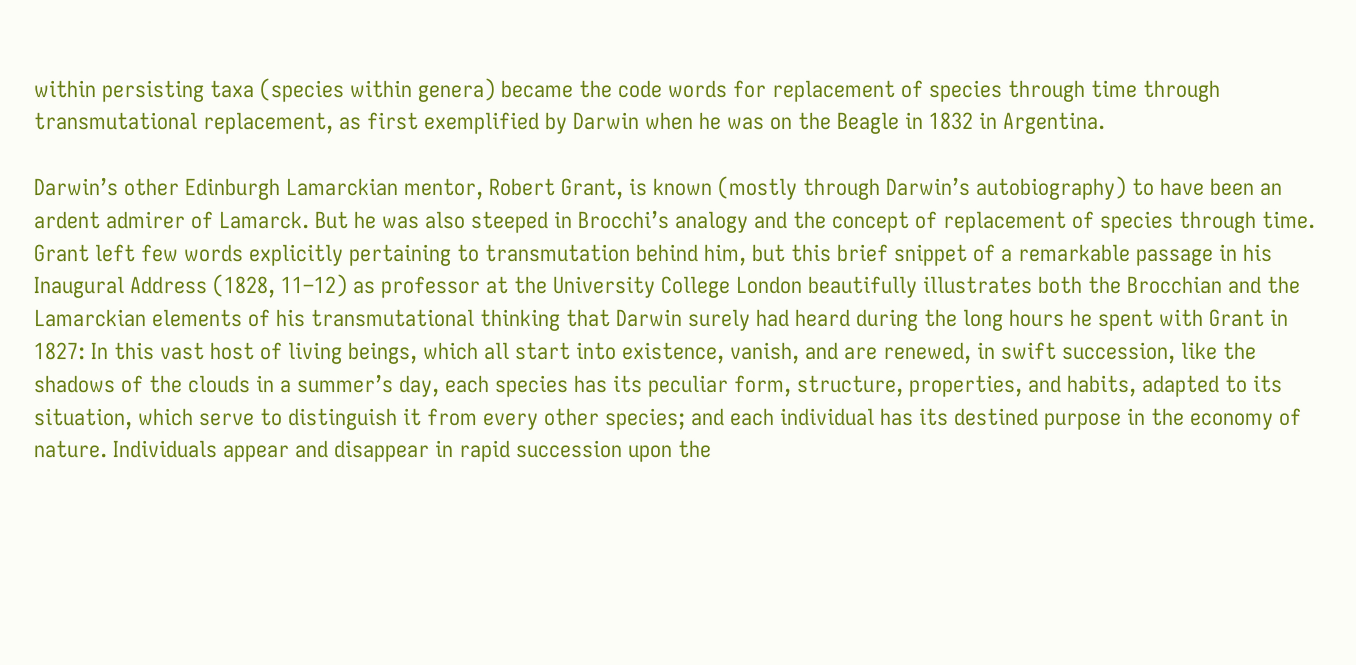within persisting taxa (species within genera) became the code words for replacement of species through time through transmutational replacement, as first exemplified by Darwin when he was on the Beagle in 1832 in Argentina.

Darwin’s other Edinburgh Lamarckian mentor, Robert Grant, is known (mostly through Darwin’s autobiography) to have been an ardent admirer of Lamarck. But he was also steeped in Brocchi’s analogy and the concept of replacement of species through time. Grant left few words explicitly pertaining to transmutation behind him, but this brief snippet of a remarkable passage in his Inaugural Address (1828, 11–12) as professor at the University College London beautifully illustrates both the Brocchian and the Lamarckian elements of his transmutational thinking that Darwin surely had heard during the long hours he spent with Grant in 1827: In this vast host of living beings, which all start into existence, vanish, and are renewed, in swift succession, like the shadows of the clouds in a summer’s day, each species has its peculiar form, structure, properties, and habits, adapted to its situation, which serve to distinguish it from every other species; and each individual has its destined purpose in the economy of nature. Individuals appear and disappear in rapid succession upon the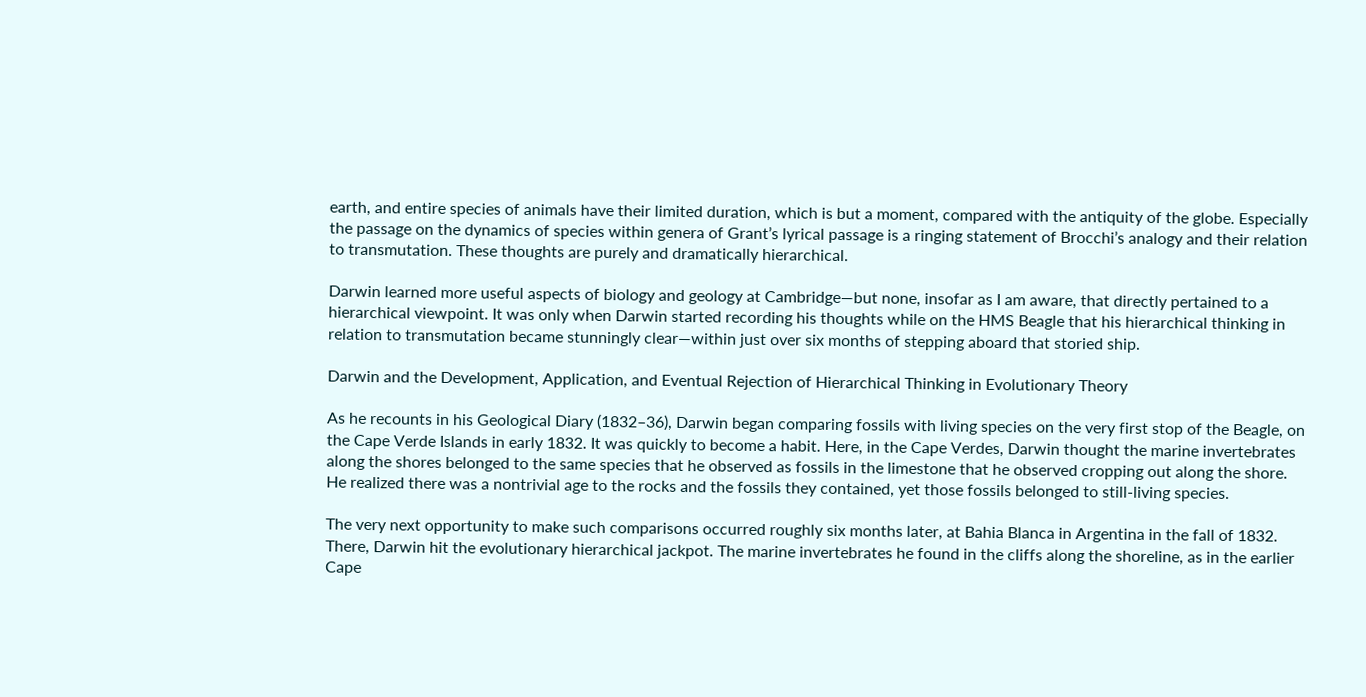earth, and entire species of animals have their limited duration, which is but a moment, compared with the antiquity of the globe. Especially the passage on the dynamics of species within genera of Grant’s lyrical passage is a ringing statement of Brocchi’s analogy and their relation to transmutation. These thoughts are purely and dramatically hierarchical.

Darwin learned more useful aspects of biology and geology at Cambridge—but none, insofar as I am aware, that directly pertained to a hierarchical viewpoint. It was only when Darwin started recording his thoughts while on the HMS Beagle that his hierarchical thinking in relation to transmutation became stunningly clear—within just over six months of stepping aboard that storied ship.

Darwin and the Development, Application, and Eventual Rejection of Hierarchical Thinking in Evolutionary Theory

As he recounts in his Geological Diary (1832–36), Darwin began comparing fossils with living species on the very first stop of the Beagle, on the Cape Verde Islands in early 1832. It was quickly to become a habit. Here, in the Cape Verdes, Darwin thought the marine invertebrates along the shores belonged to the same species that he observed as fossils in the limestone that he observed cropping out along the shore. He realized there was a nontrivial age to the rocks and the fossils they contained, yet those fossils belonged to still-living species.

The very next opportunity to make such comparisons occurred roughly six months later, at Bahia Blanca in Argentina in the fall of 1832. There, Darwin hit the evolutionary hierarchical jackpot. The marine invertebrates he found in the cliffs along the shoreline, as in the earlier Cape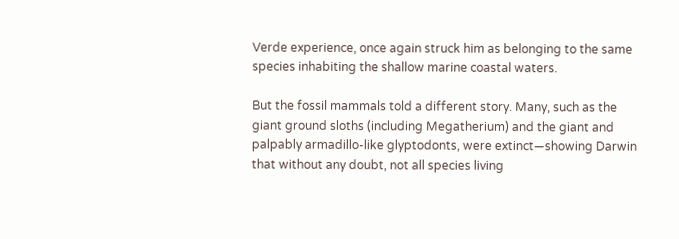Verde experience, once again struck him as belonging to the same species inhabiting the shallow marine coastal waters.

But the fossil mammals told a different story. Many, such as the giant ground sloths (including Megatherium) and the giant and palpably armadillo-like glyptodonts, were extinct—showing Darwin that without any doubt, not all species living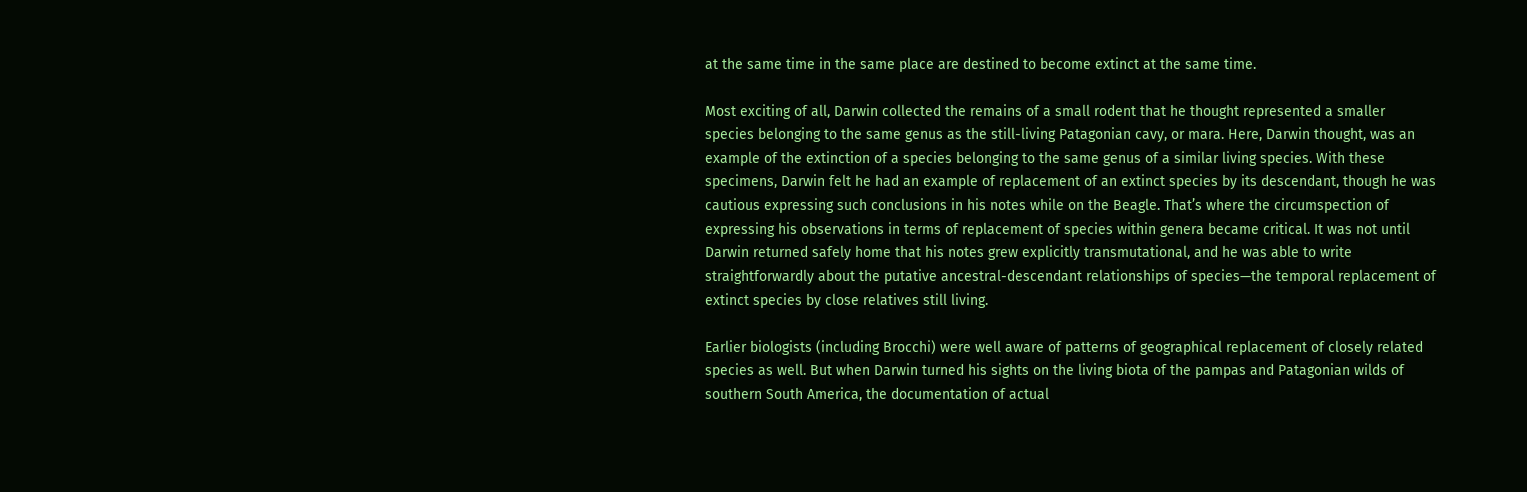at the same time in the same place are destined to become extinct at the same time.

Most exciting of all, Darwin collected the remains of a small rodent that he thought represented a smaller species belonging to the same genus as the still-living Patagonian cavy, or mara. Here, Darwin thought, was an example of the extinction of a species belonging to the same genus of a similar living species. With these specimens, Darwin felt he had an example of replacement of an extinct species by its descendant, though he was cautious expressing such conclusions in his notes while on the Beagle. That’s where the circumspection of expressing his observations in terms of replacement of species within genera became critical. It was not until Darwin returned safely home that his notes grew explicitly transmutational, and he was able to write straightforwardly about the putative ancestral-descendant relationships of species—the temporal replacement of extinct species by close relatives still living.

Earlier biologists (including Brocchi) were well aware of patterns of geographical replacement of closely related species as well. But when Darwin turned his sights on the living biota of the pampas and Patagonian wilds of southern South America, the documentation of actual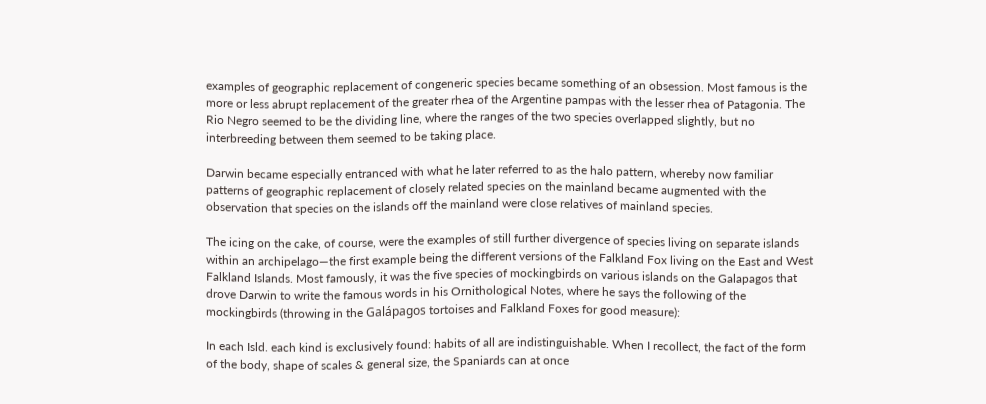examples of geographic replacement of congeneric species became something of an obsession. Most famous is the more or less abrupt replacement of the greater rhea of the Argentine pampas with the lesser rhea of Patagonia. The Rio Negro seemed to be the dividing line, where the ranges of the two species overlapped slightly, but no interbreeding between them seemed to be taking place.

Darwin became especially entranced with what he later referred to as the halo pattern, whereby now familiar patterns of geographic replacement of closely related species on the mainland became augmented with the observation that species on the islands off the mainland were close relatives of mainland species.

The icing on the cake, of course, were the examples of still further divergence of species living on separate islands within an archipelago—the first example being the different versions of the Falkland Fox living on the East and West Falkland Islands. Most famously, it was the five species of mockingbirds on various islands on the Galapagos that drove Darwin to write the famous words in his Ornithological Notes, where he says the following of the mockingbirds (throwing in the Galápagos tortoises and Falkland Foxes for good measure):

In each Isld. each kind is exclusively found: habits of all are indistinguishable. When I recollect, the fact of the form of the body, shape of scales & general size, the Spaniards can at once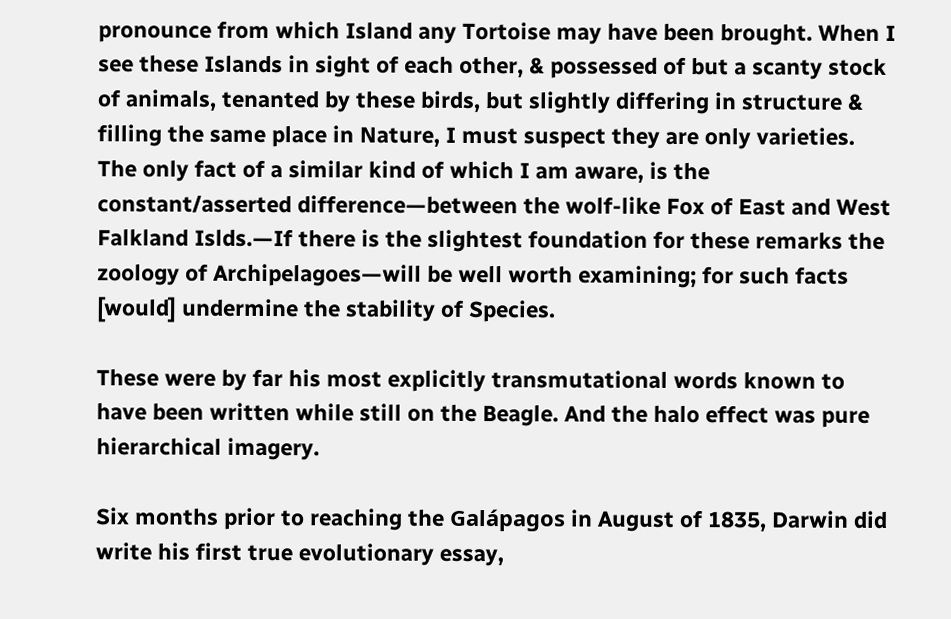pronounce from which Island any Tortoise may have been brought. When I see these Islands in sight of each other, & possessed of but a scanty stock of animals, tenanted by these birds, but slightly differing in structure & filling the same place in Nature, I must suspect they are only varieties. The only fact of a similar kind of which I am aware, is the constant/asserted difference—between the wolf-like Fox of East and West Falkland Islds.—If there is the slightest foundation for these remarks the zoology of Archipelagoes—will be well worth examining; for such facts [would] undermine the stability of Species.

These were by far his most explicitly transmutational words known to have been written while still on the Beagle. And the halo effect was pure hierarchical imagery.

Six months prior to reaching the Galápagos in August of 1835, Darwin did write his first true evolutionary essay,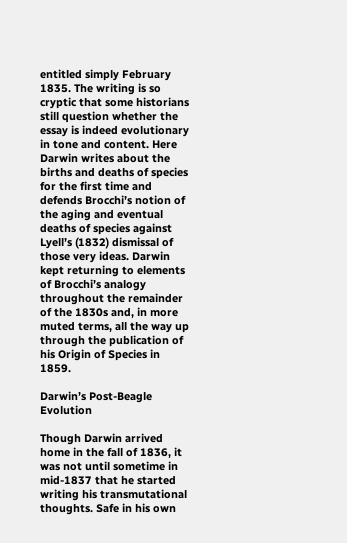entitled simply February 1835. The writing is so cryptic that some historians still question whether the essay is indeed evolutionary in tone and content. Here Darwin writes about the births and deaths of species for the first time and defends Brocchi’s notion of the aging and eventual deaths of species against Lyell’s (1832) dismissal of those very ideas. Darwin kept returning to elements of Brocchi’s analogy throughout the remainder of the 1830s and, in more muted terms, all the way up through the publication of his Origin of Species in 1859.

Darwin’s Post-Beagle Evolution

Though Darwin arrived home in the fall of 1836, it was not until sometime in mid-1837 that he started writing his transmutational thoughts. Safe in his own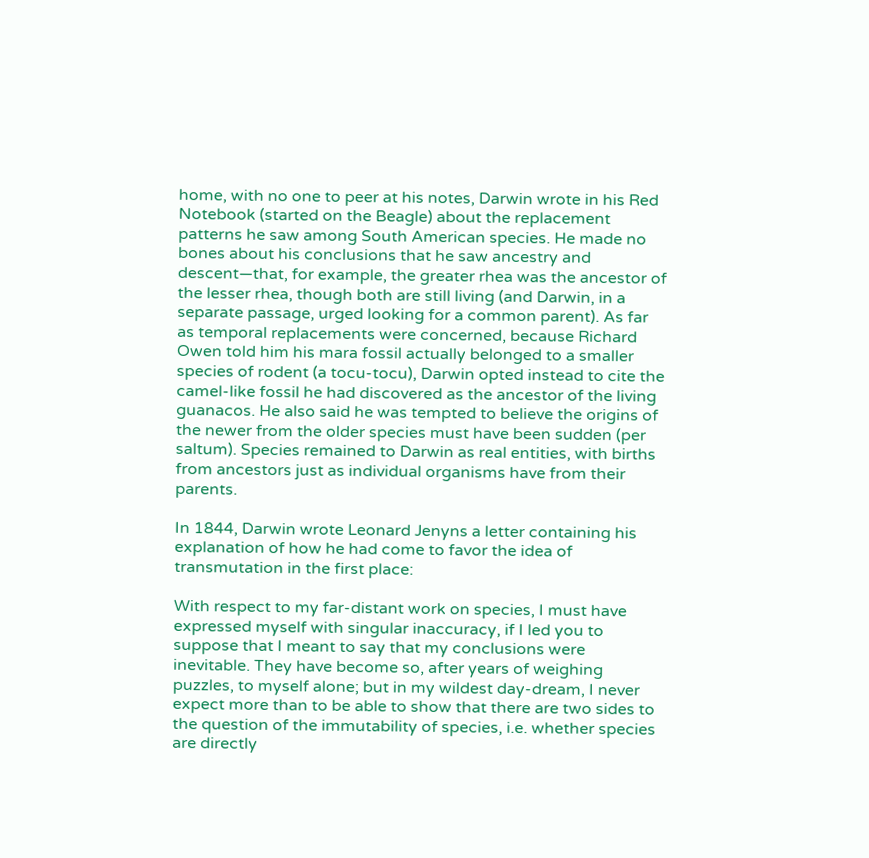home, with no one to peer at his notes, Darwin wrote in his Red Notebook (started on the Beagle) about the replacement patterns he saw among South American species. He made no bones about his conclusions that he saw ancestry and descent—that, for example, the greater rhea was the ancestor of the lesser rhea, though both are still living (and Darwin, in a separate passage, urged looking for a common parent). As far as temporal replacements were concerned, because Richard Owen told him his mara fossil actually belonged to a smaller species of rodent (a tocu-tocu), Darwin opted instead to cite the camel-like fossil he had discovered as the ancestor of the living guanacos. He also said he was tempted to believe the origins of the newer from the older species must have been sudden (per saltum). Species remained to Darwin as real entities, with births from ancestors just as individual organisms have from their parents.

In 1844, Darwin wrote Leonard Jenyns a letter containing his explanation of how he had come to favor the idea of transmutation in the first place:

With respect to my far-distant work on species, I must have expressed myself with singular inaccuracy, if I led you to suppose that I meant to say that my conclusions were inevitable. They have become so, after years of weighing puzzles, to myself alone; but in my wildest day-dream, I never expect more than to be able to show that there are two sides to the question of the immutability of species, i.e. whether species are directly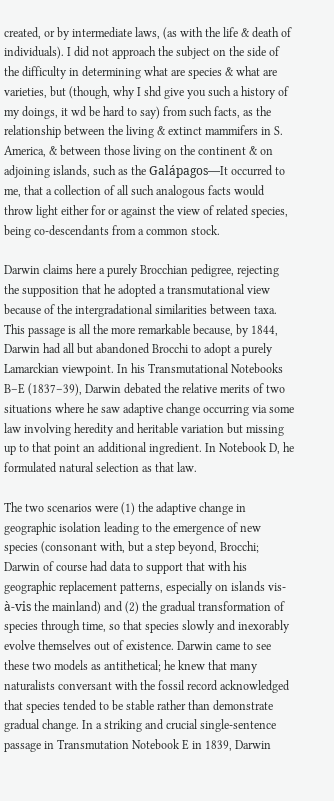created, or by intermediate laws, (as with the life & death of individuals). I did not approach the subject on the side of the difficulty in determining what are species & what are varieties, but (though, why I shd give you such a history of my doings, it wd be hard to say) from such facts, as the relationship between the living & extinct mammifers in S. America, & between those living on the continent & on adjoining islands, such as the Galápagos—It occurred to me, that a collection of all such analogous facts would throw light either for or against the view of related species, being co-descendants from a common stock.

Darwin claims here a purely Brocchian pedigree, rejecting the supposition that he adopted a transmutational view because of the intergradational similarities between taxa. This passage is all the more remarkable because, by 1844, Darwin had all but abandoned Brocchi to adopt a purely Lamarckian viewpoint. In his Transmutational Notebooks B–E (1837–39), Darwin debated the relative merits of two situations where he saw adaptive change occurring via some law involving heredity and heritable variation but missing up to that point an additional ingredient. In Notebook D, he formulated natural selection as that law.

The two scenarios were (1) the adaptive change in geographic isolation leading to the emergence of new species (consonant with, but a step beyond, Brocchi; Darwin of course had data to support that with his geographic replacement patterns, especially on islands vis-à-vis the mainland) and (2) the gradual transformation of species through time, so that species slowly and inexorably evolve themselves out of existence. Darwin came to see these two models as antithetical; he knew that many naturalists conversant with the fossil record acknowledged that species tended to be stable rather than demonstrate gradual change. In a striking and crucial single-sentence passage in Transmutation Notebook E in 1839, Darwin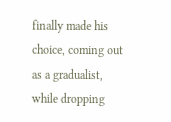finally made his choice, coming out as a gradualist, while dropping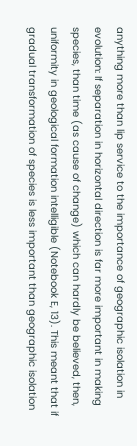anything more than lip service to the importance of geographic isolation in evolution: If separation in horizontal direction is far more important in making species, than time (as cause of change) which can hardly be believed, then, uniformity in geological formation intelligible (Notebook E, 13). This meant that if gradual transformation of species is less important than geographic isolation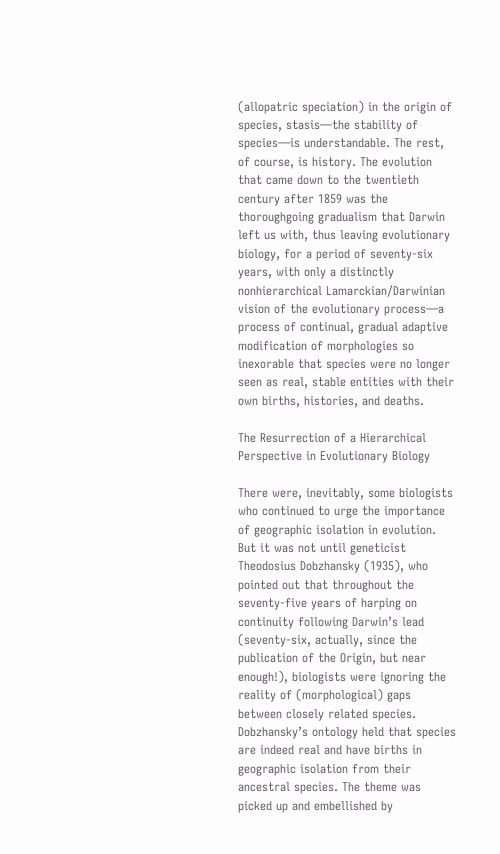(allopatric speciation) in the origin of species, stasis—the stability of species—is understandable. The rest, of course, is history. The evolution that came down to the twentieth century after 1859 was the thoroughgoing gradualism that Darwin left us with, thus leaving evolutionary biology, for a period of seventy-six years, with only a distinctly nonhierarchical Lamarckian/Darwinian vision of the evolutionary process—a process of continual, gradual adaptive modification of morphologies so inexorable that species were no longer seen as real, stable entities with their own births, histories, and deaths.

The Resurrection of a Hierarchical Perspective in Evolutionary Biology

There were, inevitably, some biologists who continued to urge the importance of geographic isolation in evolution. But it was not until geneticist Theodosius Dobzhansky (1935), who pointed out that throughout the seventy-five years of harping on continuity following Darwin’s lead (seventy-six, actually, since the publication of the Origin, but near enough!), biologists were ignoring the reality of (morphological) gaps between closely related species. Dobzhansky’s ontology held that species are indeed real and have births in geographic isolation from their ancestral species. The theme was picked up and embellished by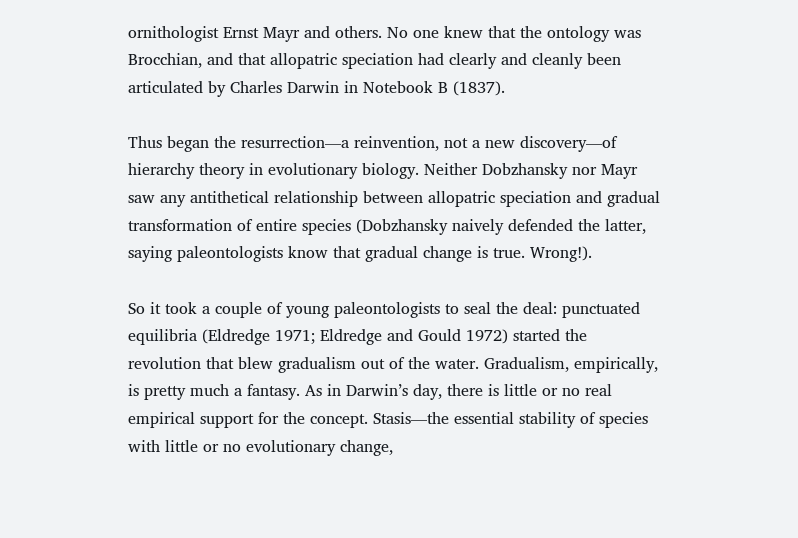ornithologist Ernst Mayr and others. No one knew that the ontology was Brocchian, and that allopatric speciation had clearly and cleanly been articulated by Charles Darwin in Notebook B (1837).

Thus began the resurrection—a reinvention, not a new discovery—of hierarchy theory in evolutionary biology. Neither Dobzhansky nor Mayr saw any antithetical relationship between allopatric speciation and gradual transformation of entire species (Dobzhansky naively defended the latter, saying paleontologists know that gradual change is true. Wrong!).

So it took a couple of young paleontologists to seal the deal: punctuated equilibria (Eldredge 1971; Eldredge and Gould 1972) started the revolution that blew gradualism out of the water. Gradualism, empirically, is pretty much a fantasy. As in Darwin’s day, there is little or no real empirical support for the concept. Stasis—the essential stability of species with little or no evolutionary change,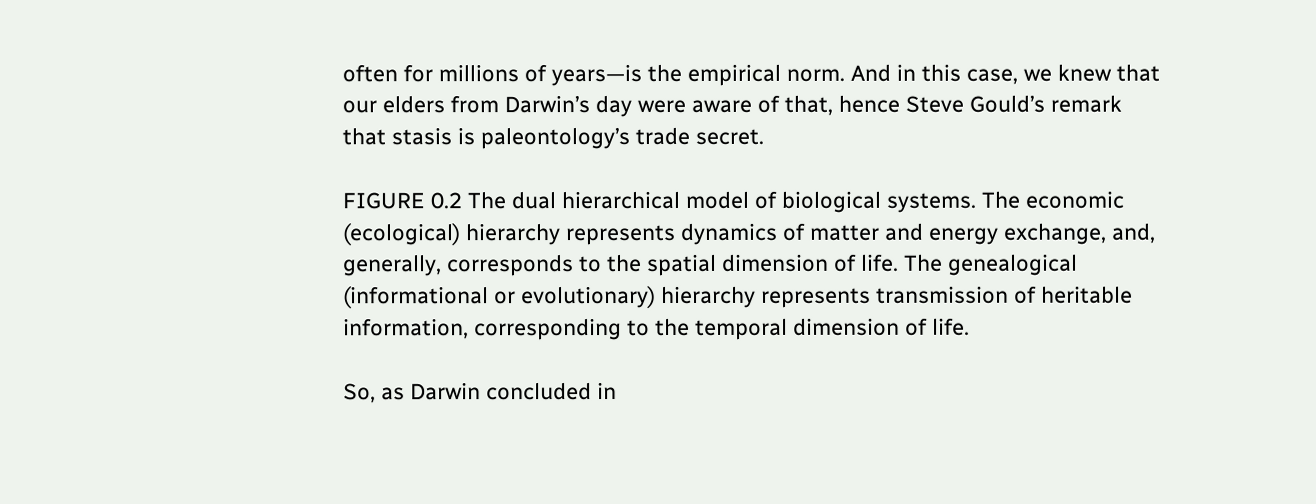often for millions of years—is the empirical norm. And in this case, we knew that our elders from Darwin’s day were aware of that, hence Steve Gould’s remark that stasis is paleontology’s trade secret.

FIGURE 0.2 The dual hierarchical model of biological systems. The economic (ecological) hierarchy represents dynamics of matter and energy exchange, and, generally, corresponds to the spatial dimension of life. The genealogical (informational or evolutionary) hierarchy represents transmission of heritable information, corresponding to the temporal dimension of life.

So, as Darwin concluded in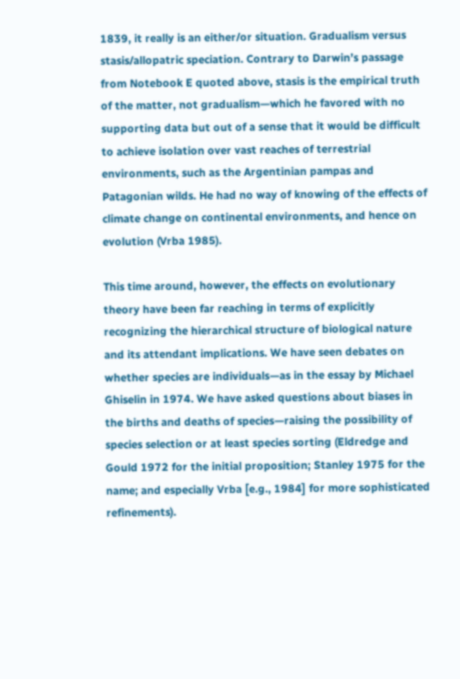1839, it really is an either/or situation. Gradualism versus stasis/allopatric speciation. Contrary to Darwin’s passage from Notebook E quoted above, stasis is the empirical truth of the matter, not gradualism—which he favored with no supporting data but out of a sense that it would be difficult to achieve isolation over vast reaches of terrestrial environments, such as the Argentinian pampas and Patagonian wilds. He had no way of knowing of the effects of climate change on continental environments, and hence on evolution (Vrba 1985).

This time around, however, the effects on evolutionary theory have been far reaching in terms of explicitly recognizing the hierarchical structure of biological nature and its attendant implications. We have seen debates on whether species are individuals—as in the essay by Michael Ghiselin in 1974. We have asked questions about biases in the births and deaths of species—raising the possibility of species selection or at least species sorting (Eldredge and Gould 1972 for the initial proposition; Stanley 1975 for the name; and especially Vrba [e.g., 1984] for more sophisticated refinements).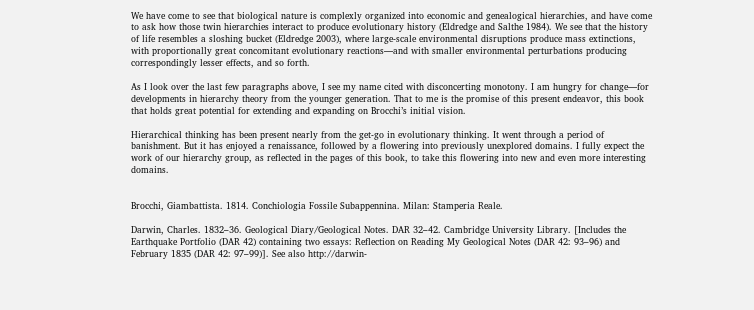We have come to see that biological nature is complexly organized into economic and genealogical hierarchies, and have come to ask how those twin hierarchies interact to produce evolutionary history (Eldredge and Salthe 1984). We see that the history of life resembles a sloshing bucket (Eldredge 2003), where large-scale environmental disruptions produce mass extinctions, with proportionally great concomitant evolutionary reactions—and with smaller environmental perturbations producing correspondingly lesser effects, and so forth.

As I look over the last few paragraphs above, I see my name cited with disconcerting monotony. I am hungry for change—for developments in hierarchy theory from the younger generation. That to me is the promise of this present endeavor, this book that holds great potential for extending and expanding on Brocchi’s initial vision.

Hierarchical thinking has been present nearly from the get-go in evolutionary thinking. It went through a period of banishment. But it has enjoyed a renaissance, followed by a flowering into previously unexplored domains. I fully expect the work of our hierarchy group, as reflected in the pages of this book, to take this flowering into new and even more interesting domains.


Brocchi, Giambattista. 1814. Conchiologia Fossile Subappennina. Milan: Stamperia Reale.

Darwin, Charles. 1832–36. Geological Diary/Geological Notes. DAR 32–42. Cambridge University Library. [Includes the Earthquake Portfolio (DAR 42) containing two essays: Reflection on Reading My Geological Notes (DAR 42: 93–96) and February 1835 (DAR 42: 97–99)]. See also http://darwin-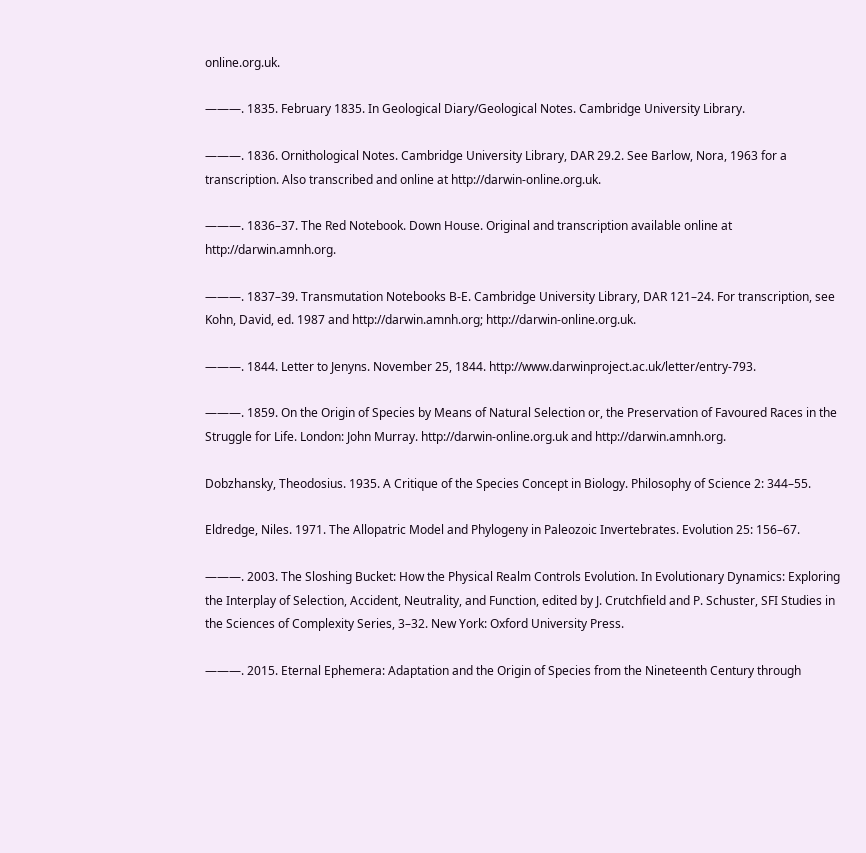online.org.uk.

———. 1835. February 1835. In Geological Diary/Geological Notes. Cambridge University Library.

———. 1836. Ornithological Notes. Cambridge University Library, DAR 29.2. See Barlow, Nora, 1963 for a transcription. Also transcribed and online at http://darwin-online.org.uk.

———. 1836–37. The Red Notebook. Down House. Original and transcription available online at http://darwin.amnh.org.

———. 1837–39. Transmutation Notebooks B-E. Cambridge University Library, DAR 121–24. For transcription, see Kohn, David, ed. 1987 and http://darwin.amnh.org; http://darwin-online.org.uk.

———. 1844. Letter to Jenyns. November 25, 1844. http://www.darwinproject.ac.uk/letter/entry-793.

———. 1859. On the Origin of Species by Means of Natural Selection or, the Preservation of Favoured Races in the Struggle for Life. London: John Murray. http://darwin-online.org.uk and http://darwin.amnh.org.

Dobzhansky, Theodosius. 1935. A Critique of the Species Concept in Biology. Philosophy of Science 2: 344–55.

Eldredge, Niles. 1971. The Allopatric Model and Phylogeny in Paleozoic Invertebrates. Evolution 25: 156–67.

———. 2003. The Sloshing Bucket: How the Physical Realm Controls Evolution. In Evolutionary Dynamics: Exploring the Interplay of Selection, Accident, Neutrality, and Function, edited by J. Crutchfield and P. Schuster, SFI Studies in the Sciences of Complexity Series, 3–32. New York: Oxford University Press.

———. 2015. Eternal Ephemera: Adaptation and the Origin of Species from the Nineteenth Century through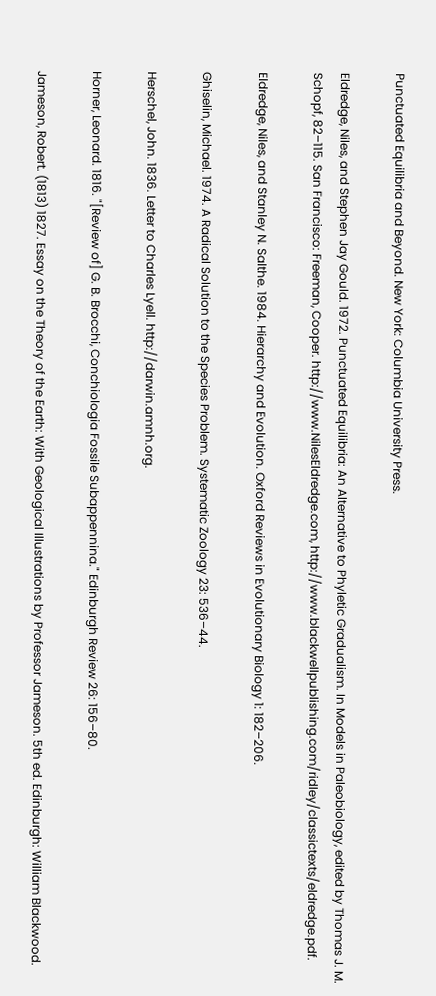Punctuated Equilibria and Beyond. New York: Columbia University Press.

Eldredge, Niles, and Stephen Jay Gould. 1972. Punctuated Equilibria: An Alternative to Phyletic Gradualism. In Models in Paleobiology, edited by Thomas J. M. Schopf, 82–115. San Francisco: Freeman, Cooper. http://www.NilesEldredge.com, http://www.blackwellpublishing.com/ridley/classictexts/eldredge.pdf.

Eldredge, Niles, and Stanley N. Salthe. 1984. Hierarchy and Evolution. Oxford Reviews in Evolutionary Biology 1: 182–206.

Ghiselin, Michael. 1974. A Radical Solution to the Species Problem. Systematic Zoology 23: 536–44.

Herschel, John. 1836. Letter to Charles Lyell. http://darwin.amnh.org.

Horner, Leonard. 1816. "[Review of] G. B. Brocchi, Conchiologia Fossile Subappennina." Edinburgh Review 26: 156–80.

Jameson, Robert. (1813) 1827. Essay on the Theory of the Earth: With Geological Illustrations by Professor Jameson. 5th ed. Edinburgh: William Blackwood.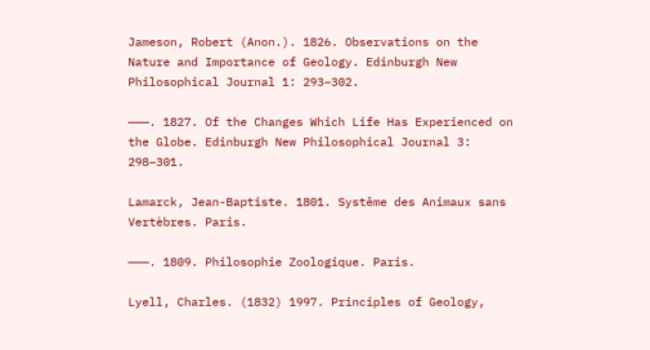Jameson, Robert (Anon.). 1826. Observations on the Nature and Importance of Geology. Edinburgh New Philosophical Journal 1: 293–302.

———. 1827. Of the Changes Which Life Has Experienced on the Globe. Edinburgh New Philosophical Journal 3: 298–301.

Lamarck, Jean-Baptiste. 1801. Systême des Animaux sans Vertèbres. Paris.

———. 1809. Philosophie Zoologique. Paris.

Lyell, Charles. (1832) 1997. Principles of Geology,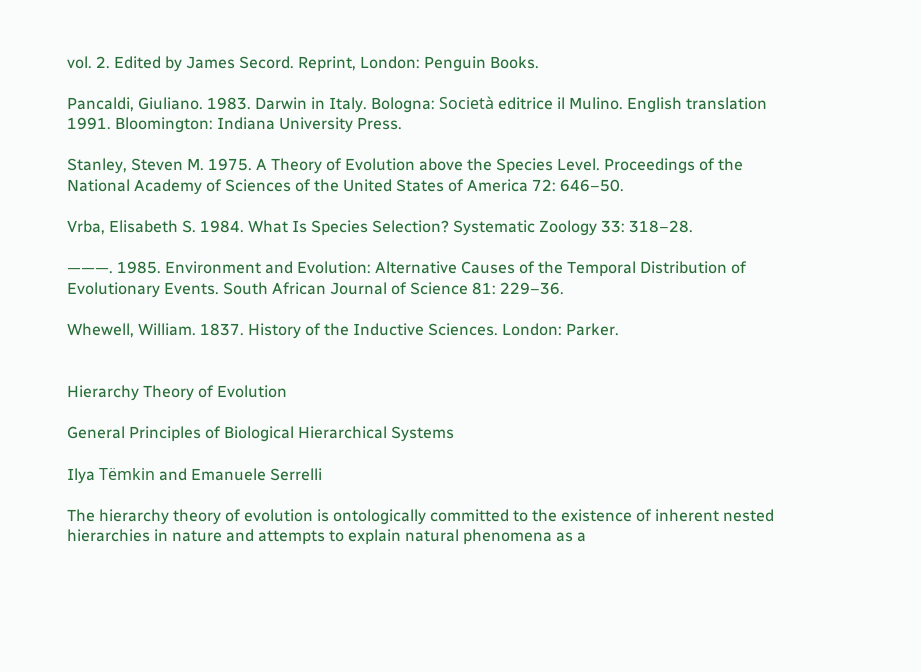vol. 2. Edited by James Secord. Reprint, London: Penguin Books.

Pancaldi, Giuliano. 1983. Darwin in Italy. Bologna: Società editrice il Mulino. English translation 1991. Bloomington: Indiana University Press.

Stanley, Steven M. 1975. A Theory of Evolution above the Species Level. Proceedings of the National Academy of Sciences of the United States of America 72: 646–50.

Vrba, Elisabeth S. 1984. What Is Species Selection? Systematic Zoology 33: 318–28.

———. 1985. Environment and Evolution: Alternative Causes of the Temporal Distribution of Evolutionary Events. South African Journal of Science 81: 229–36.

Whewell, William. 1837. History of the Inductive Sciences. London: Parker.


Hierarchy Theory of Evolution

General Principles of Biological Hierarchical Systems

Ilya Tëmkin and Emanuele Serrelli

The hierarchy theory of evolution is ontologically committed to the existence of inherent nested hierarchies in nature and attempts to explain natural phenomena as a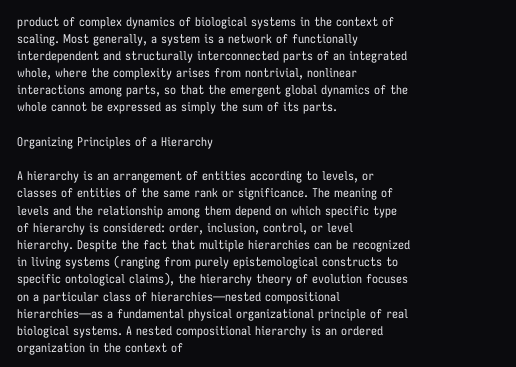product of complex dynamics of biological systems in the context of scaling. Most generally, a system is a network of functionally interdependent and structurally interconnected parts of an integrated whole, where the complexity arises from nontrivial, nonlinear interactions among parts, so that the emergent global dynamics of the whole cannot be expressed as simply the sum of its parts.

Organizing Principles of a Hierarchy

A hierarchy is an arrangement of entities according to levels, or classes of entities of the same rank or significance. The meaning of levels and the relationship among them depend on which specific type of hierarchy is considered: order, inclusion, control, or level hierarchy. Despite the fact that multiple hierarchies can be recognized in living systems (ranging from purely epistemological constructs to specific ontological claims), the hierarchy theory of evolution focuses on a particular class of hierarchies—nested compositional hierarchies—as a fundamental physical organizational principle of real biological systems. A nested compositional hierarchy is an ordered organization in the context of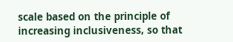scale based on the principle of increasing inclusiveness, so that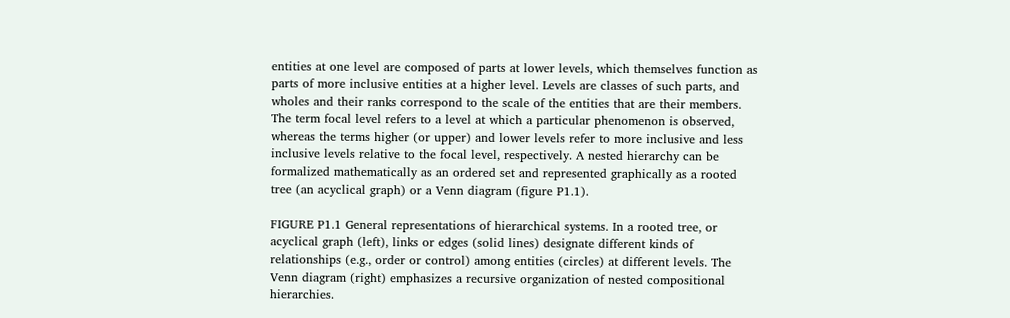entities at one level are composed of parts at lower levels, which themselves function as parts of more inclusive entities at a higher level. Levels are classes of such parts, and wholes and their ranks correspond to the scale of the entities that are their members. The term focal level refers to a level at which a particular phenomenon is observed, whereas the terms higher (or upper) and lower levels refer to more inclusive and less inclusive levels relative to the focal level, respectively. A nested hierarchy can be formalized mathematically as an ordered set and represented graphically as a rooted tree (an acyclical graph) or a Venn diagram (figure P1.1).

FIGURE P1.1 General representations of hierarchical systems. In a rooted tree, or acyclical graph (left), links or edges (solid lines) designate different kinds of relationships (e.g., order or control) among entities (circles) at different levels. The Venn diagram (right) emphasizes a recursive organization of nested compositional hierarchies.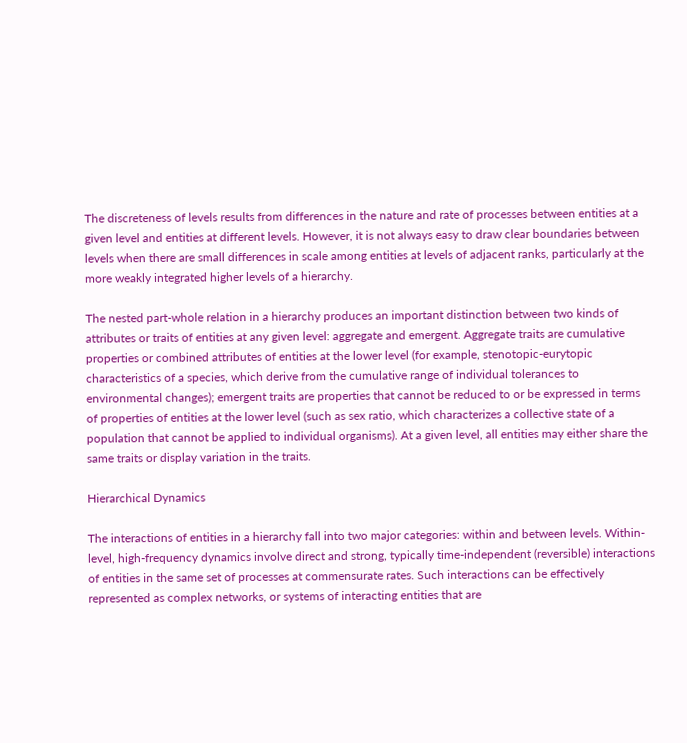The discreteness of levels results from differences in the nature and rate of processes between entities at a given level and entities at different levels. However, it is not always easy to draw clear boundaries between levels when there are small differences in scale among entities at levels of adjacent ranks, particularly at the more weakly integrated higher levels of a hierarchy.

The nested part-whole relation in a hierarchy produces an important distinction between two kinds of attributes or traits of entities at any given level: aggregate and emergent. Aggregate traits are cumulative properties or combined attributes of entities at the lower level (for example, stenotopic-eurytopic characteristics of a species, which derive from the cumulative range of individual tolerances to environmental changes); emergent traits are properties that cannot be reduced to or be expressed in terms of properties of entities at the lower level (such as sex ratio, which characterizes a collective state of a population that cannot be applied to individual organisms). At a given level, all entities may either share the same traits or display variation in the traits.

Hierarchical Dynamics

The interactions of entities in a hierarchy fall into two major categories: within and between levels. Within-level, high-frequency dynamics involve direct and strong, typically time-independent (reversible) interactions of entities in the same set of processes at commensurate rates. Such interactions can be effectively represented as complex networks, or systems of interacting entities that are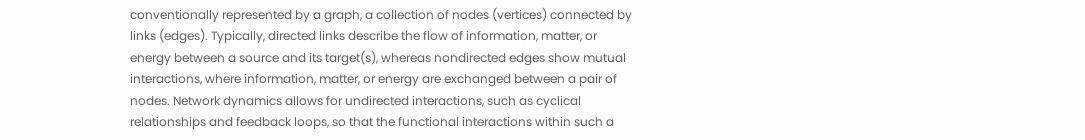conventionally represented by a graph, a collection of nodes (vertices) connected by links (edges). Typically, directed links describe the flow of information, matter, or energy between a source and its target(s), whereas nondirected edges show mutual interactions, where information, matter, or energy are exchanged between a pair of nodes. Network dynamics allows for undirected interactions, such as cyclical relationships and feedback loops, so that the functional interactions within such a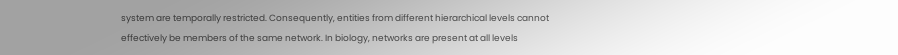system are temporally restricted. Consequently, entities from different hierarchical levels cannot effectively be members of the same network. In biology, networks are present at all levels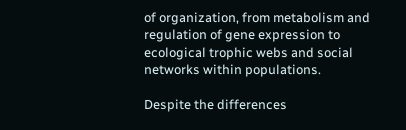of organization, from metabolism and regulation of gene expression to ecological trophic webs and social networks within populations.

Despite the differences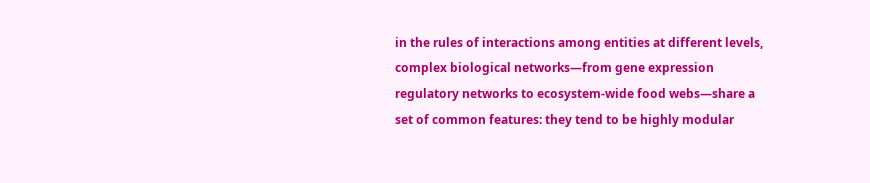in the rules of interactions among entities at different levels, complex biological networks—from gene expression regulatory networks to ecosystem-wide food webs—share a set of common features: they tend to be highly modular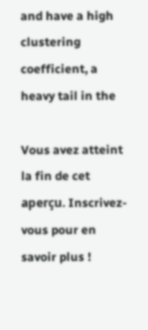and have a high clustering coefficient, a heavy tail in the

Vous avez atteint la fin de cet aperçu. Inscrivez-vous pour en savoir plus !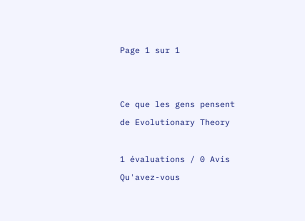Page 1 sur 1


Ce que les gens pensent de Evolutionary Theory

1 évaluations / 0 Avis
Qu'avez-vous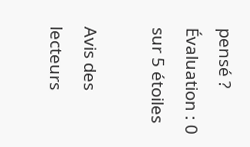pensé ?
Évaluation : 0 sur 5 étoiles

Avis des lecteurs